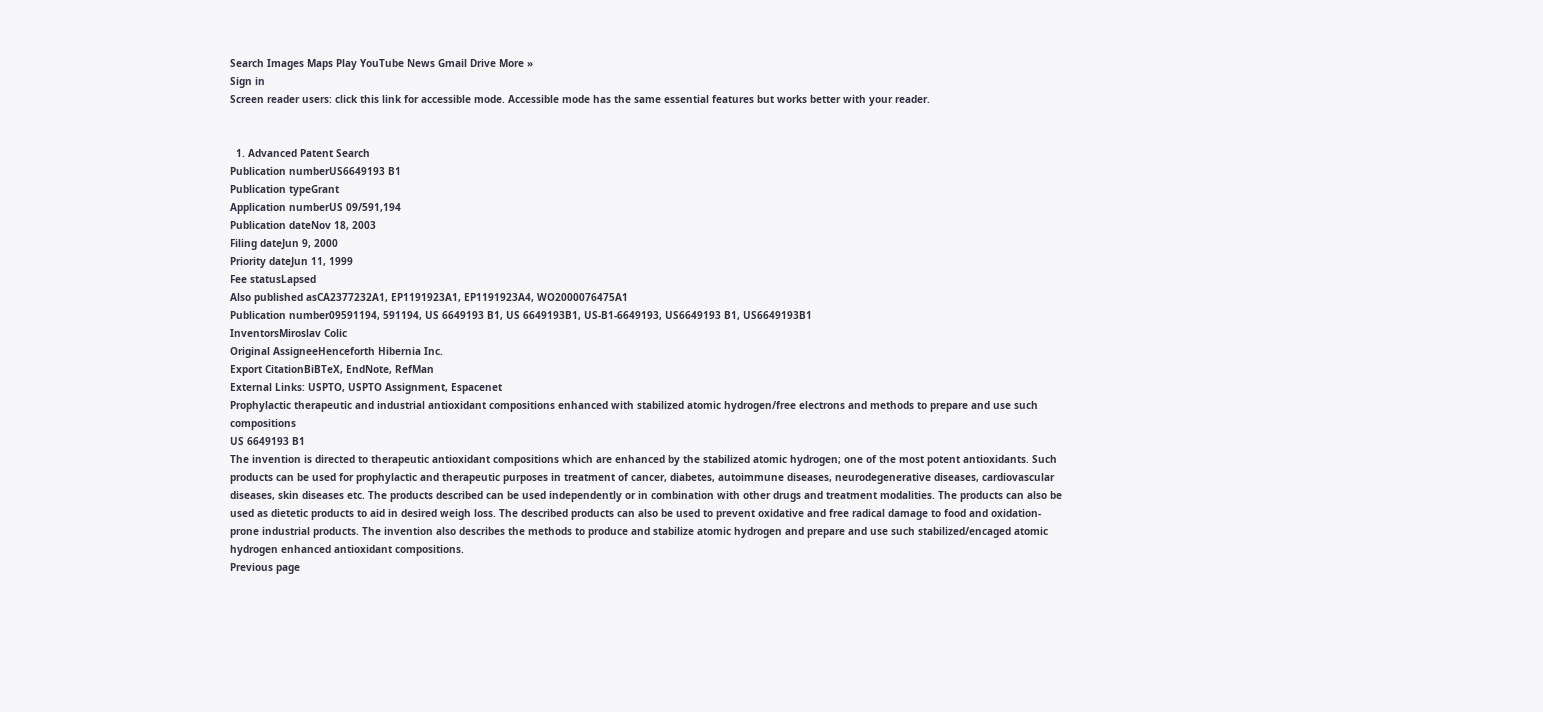Search Images Maps Play YouTube News Gmail Drive More »
Sign in
Screen reader users: click this link for accessible mode. Accessible mode has the same essential features but works better with your reader.


  1. Advanced Patent Search
Publication numberUS6649193 B1
Publication typeGrant
Application numberUS 09/591,194
Publication dateNov 18, 2003
Filing dateJun 9, 2000
Priority dateJun 11, 1999
Fee statusLapsed
Also published asCA2377232A1, EP1191923A1, EP1191923A4, WO2000076475A1
Publication number09591194, 591194, US 6649193 B1, US 6649193B1, US-B1-6649193, US6649193 B1, US6649193B1
InventorsMiroslav Colic
Original AssigneeHenceforth Hibernia Inc.
Export CitationBiBTeX, EndNote, RefMan
External Links: USPTO, USPTO Assignment, Espacenet
Prophylactic therapeutic and industrial antioxidant compositions enhanced with stabilized atomic hydrogen/free electrons and methods to prepare and use such compositions
US 6649193 B1
The invention is directed to therapeutic antioxidant compositions which are enhanced by the stabilized atomic hydrogen; one of the most potent antioxidants. Such products can be used for prophylactic and therapeutic purposes in treatment of cancer, diabetes, autoimmune diseases, neurodegenerative diseases, cardiovascular diseases, skin diseases etc. The products described can be used independently or in combination with other drugs and treatment modalities. The products can also be used as dietetic products to aid in desired weigh loss. The described products can also be used to prevent oxidative and free radical damage to food and oxidation-prone industrial products. The invention also describes the methods to produce and stabilize atomic hydrogen and prepare and use such stabilized/encaged atomic hydrogen enhanced antioxidant compositions.
Previous page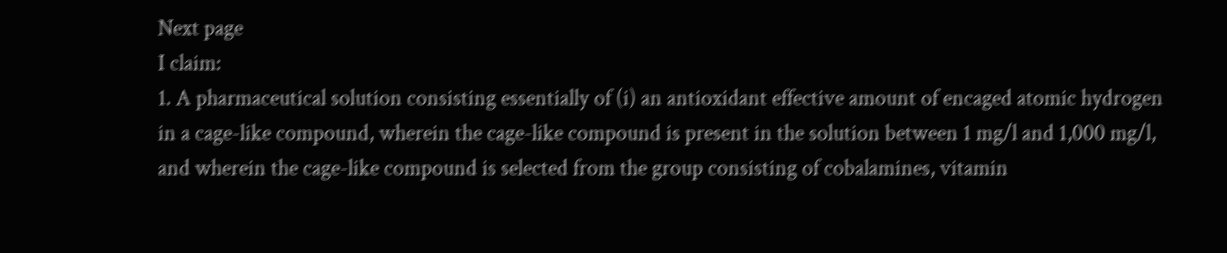Next page
I claim:
1. A pharmaceutical solution consisting essentially of (i) an antioxidant effective amount of encaged atomic hydrogen in a cage-like compound, wherein the cage-like compound is present in the solution between 1 mg/l and 1,000 mg/l, and wherein the cage-like compound is selected from the group consisting of cobalamines, vitamin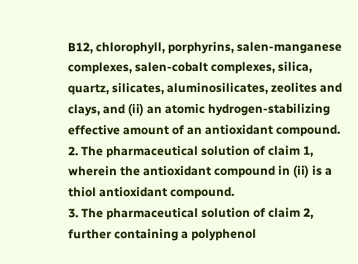B12, chlorophyll, porphyrins, salen-manganese complexes, salen-cobalt complexes, silica, quartz, silicates, aluminosilicates, zeolites and clays, and (ii) an atomic hydrogen-stabilizing effective amount of an antioxidant compound.
2. The pharmaceutical solution of claim 1, wherein the antioxidant compound in (ii) is a thiol antioxidant compound.
3. The pharmaceutical solution of claim 2, further containing a polyphenol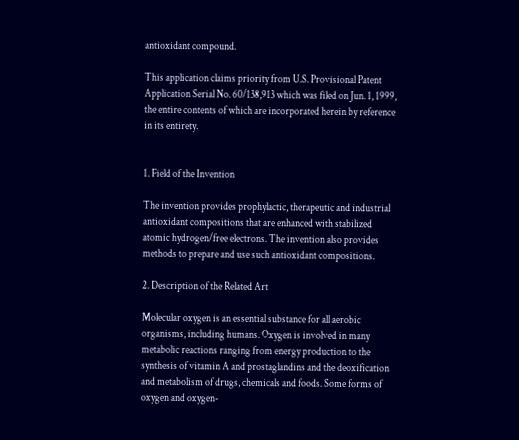antioxidant compound.

This application claims priority from U.S. Provisional Patent Application Serial No. 60/138,913 which was filed on Jun. 1, 1999, the entire contents of which are incorporated herein by reference in its entirety.


1. Field of the Invention

The invention provides prophylactic, therapeutic and industrial antioxidant compositions that are enhanced with stabilized atomic hydrogen/free electrons. The invention also provides methods to prepare and use such antioxidant compositions.

2. Description of the Related Art

Molecular oxygen is an essential substance for all aerobic organisms, including humans. Oxygen is involved in many metabolic reactions ranging from energy production to the synthesis of vitamin A and prostaglandins and the deoxification and metabolism of drugs, chemicals and foods. Some forms of oxygen and oxygen-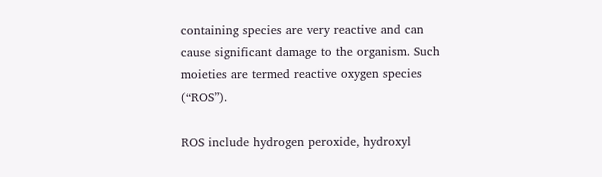containing species are very reactive and can cause significant damage to the organism. Such moieties are termed reactive oxygen species (“ROS”).

ROS include hydrogen peroxide, hydroxyl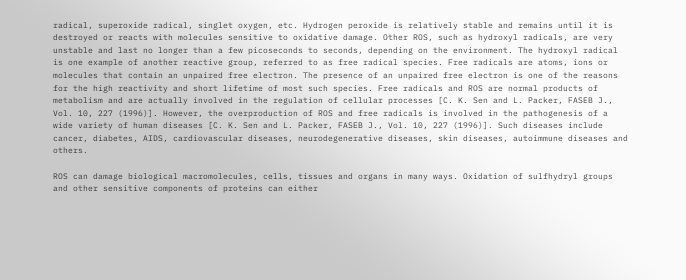radical, superoxide radical, singlet oxygen, etc. Hydrogen peroxide is relatively stable and remains until it is destroyed or reacts with molecules sensitive to oxidative damage. Other ROS, such as hydroxyl radicals, are very unstable and last no longer than a few picoseconds to seconds, depending on the environment. The hydroxyl radical is one example of another reactive group, referred to as free radical species. Free radicals are atoms, ions or molecules that contain an unpaired free electron. The presence of an unpaired free electron is one of the reasons for the high reactivity and short lifetime of most such species. Free radicals and ROS are normal products of metabolism and are actually involved in the regulation of cellular processes [C. K. Sen and L. Packer, FASEB J., Vol. 10, 227 (1996)]. However, the overproduction of ROS and free radicals is involved in the pathogenesis of a wide variety of human diseases [C. K. Sen and L. Packer, FASEB J., Vol. 10, 227 (1996)]. Such diseases include cancer, diabetes, AIDS, cardiovascular diseases, neurodegenerative diseases, skin diseases, autoimmune diseases and others.

ROS can damage biological macromolecules, cells, tissues and organs in many ways. Oxidation of sulfhydryl groups and other sensitive components of proteins can either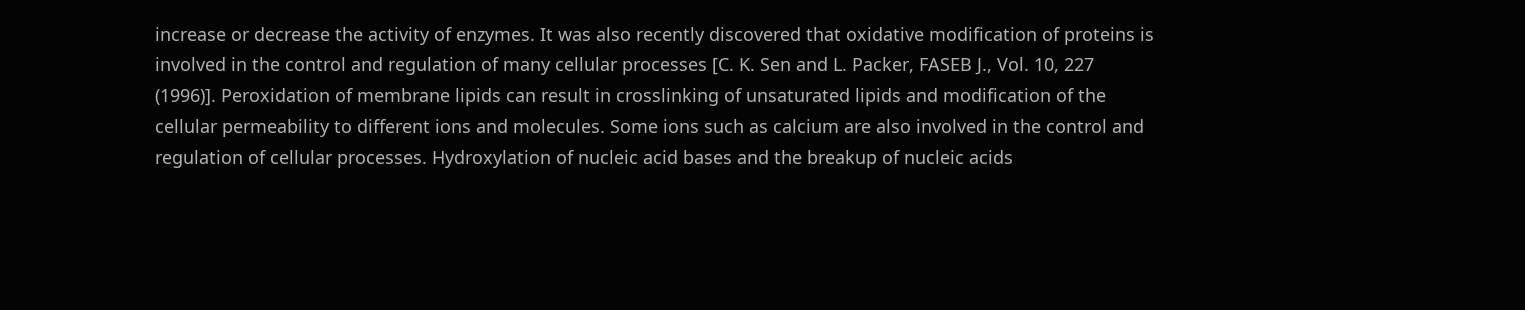increase or decrease the activity of enzymes. It was also recently discovered that oxidative modification of proteins is involved in the control and regulation of many cellular processes [C. K. Sen and L. Packer, FASEB J., Vol. 10, 227 (1996)]. Peroxidation of membrane lipids can result in crosslinking of unsaturated lipids and modification of the cellular permeability to different ions and molecules. Some ions such as calcium are also involved in the control and regulation of cellular processes. Hydroxylation of nucleic acid bases and the breakup of nucleic acids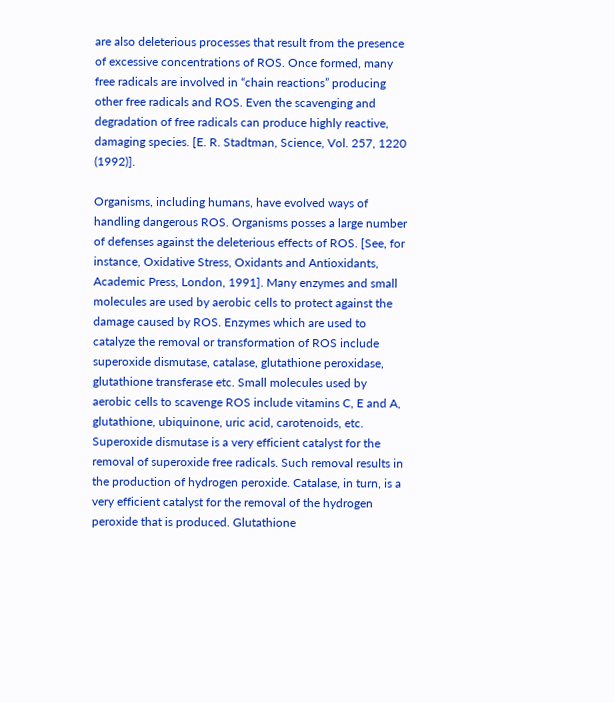are also deleterious processes that result from the presence of excessive concentrations of ROS. Once formed, many free radicals are involved in “chain reactions” producing other free radicals and ROS. Even the scavenging and degradation of free radicals can produce highly reactive, damaging species. [E. R. Stadtman, Science, Vol. 257, 1220 (1992)].

Organisms, including humans, have evolved ways of handling dangerous ROS. Organisms posses a large number of defenses against the deleterious effects of ROS. [See, for instance, Oxidative Stress, Oxidants and Antioxidants, Academic Press, London, 1991]. Many enzymes and small molecules are used by aerobic cells to protect against the damage caused by ROS. Enzymes which are used to catalyze the removal or transformation of ROS include superoxide dismutase, catalase, glutathione peroxidase, glutathione transferase etc. Small molecules used by aerobic cells to scavenge ROS include vitamins C, E and A, glutathione, ubiquinone, uric acid, carotenoids, etc. Superoxide dismutase is a very efficient catalyst for the removal of superoxide free radicals. Such removal results in the production of hydrogen peroxide. Catalase, in turn, is a very efficient catalyst for the removal of the hydrogen peroxide that is produced. Glutathione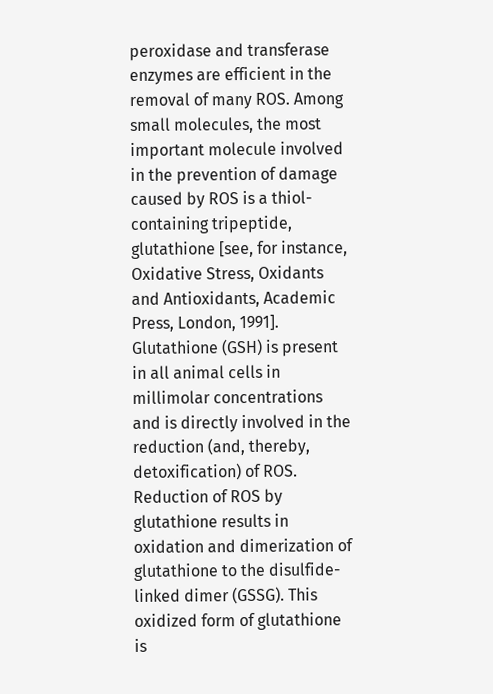peroxidase and transferase enzymes are efficient in the removal of many ROS. Among small molecules, the most important molecule involved in the prevention of damage caused by ROS is a thiol-containing tripeptide, glutathione [see, for instance, Oxidative Stress, Oxidants and Antioxidants, Academic Press, London, 1991]. Glutathione (GSH) is present in all animal cells in millimolar concentrations and is directly involved in the reduction (and, thereby, detoxification) of ROS. Reduction of ROS by glutathione results in oxidation and dimerization of glutathione to the disulfide-linked dimer (GSSG). This oxidized form of glutathione is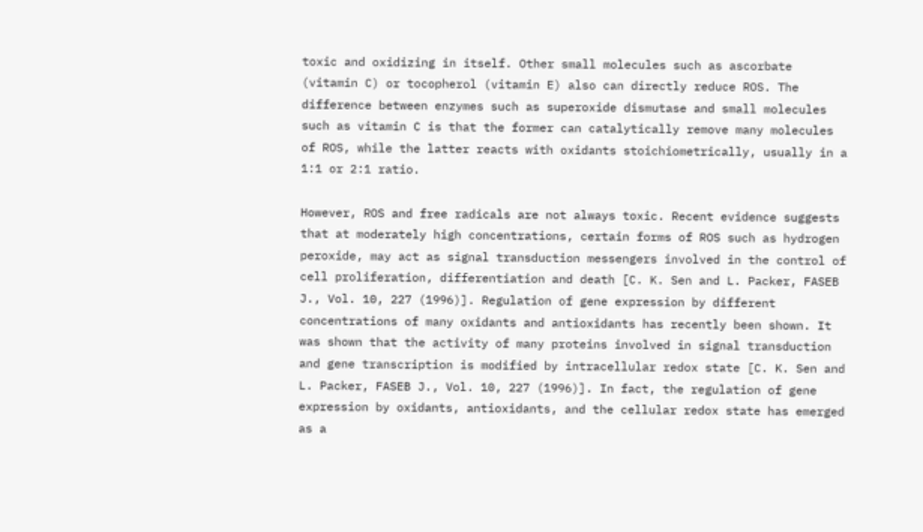toxic and oxidizing in itself. Other small molecules such as ascorbate (vitamin C) or tocopherol (vitamin E) also can directly reduce ROS. The difference between enzymes such as superoxide dismutase and small molecules such as vitamin C is that the former can catalytically remove many molecules of ROS, while the latter reacts with oxidants stoichiometrically, usually in a 1:1 or 2:1 ratio.

However, ROS and free radicals are not always toxic. Recent evidence suggests that at moderately high concentrations, certain forms of ROS such as hydrogen peroxide, may act as signal transduction messengers involved in the control of cell proliferation, differentiation and death [C. K. Sen and L. Packer, FASEB J., Vol. 10, 227 (1996)]. Regulation of gene expression by different concentrations of many oxidants and antioxidants has recently been shown. It was shown that the activity of many proteins involved in signal transduction and gene transcription is modified by intracellular redox state [C. K. Sen and L. Packer, FASEB J., Vol. 10, 227 (1996)]. In fact, the regulation of gene expression by oxidants, antioxidants, and the cellular redox state has emerged as a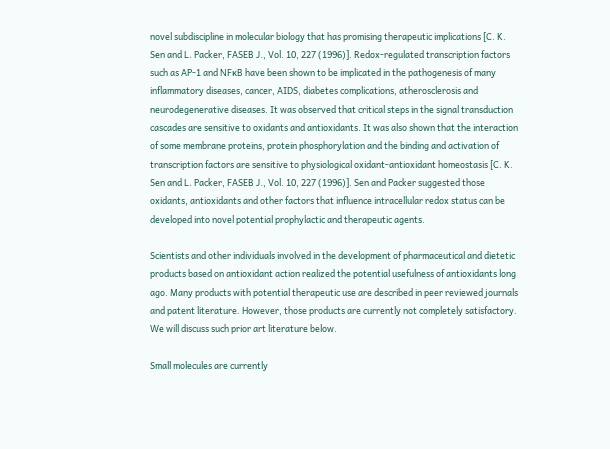novel subdiscipline in molecular biology that has promising therapeutic implications [C. K. Sen and L. Packer, FASEB J., Vol. 10, 227 (1996)]. Redox-regulated transcription factors such as AP-1 and NFκB have been shown to be implicated in the pathogenesis of many inflammatory diseases, cancer, AIDS, diabetes complications, atherosclerosis and neurodegenerative diseases. It was observed that critical steps in the signal transduction cascades are sensitive to oxidants and antioxidants. It was also shown that the interaction of some membrane proteins, protein phosphorylation and the binding and activation of transcription factors are sensitive to physiological oxidant-antioxidant homeostasis [C. K. Sen and L. Packer, FASEB J., Vol. 10, 227 (1996)]. Sen and Packer suggested those oxidants, antioxidants and other factors that influence intracellular redox status can be developed into novel potential prophylactic and therapeutic agents.

Scientists and other individuals involved in the development of pharmaceutical and dietetic products based on antioxidant action realized the potential usefulness of antioxidants long ago. Many products with potential therapeutic use are described in peer reviewed journals and patent literature. However, those products are currently not completely satisfactory. We will discuss such prior art literature below.

Small molecules are currently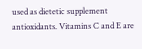used as dietetic supplement antioxidants. Vitamins C and E are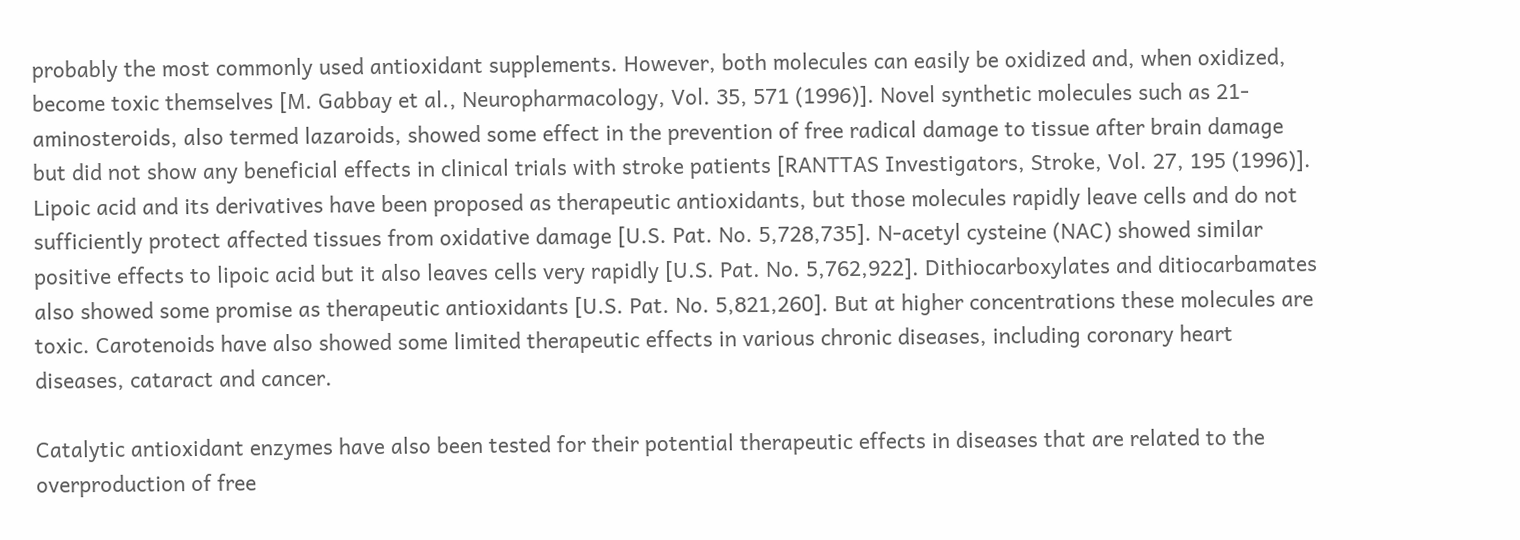probably the most commonly used antioxidant supplements. However, both molecules can easily be oxidized and, when oxidized, become toxic themselves [M. Gabbay et al., Neuropharmacology, Vol. 35, 571 (1996)]. Novel synthetic molecules such as 21-aminosteroids, also termed lazaroids, showed some effect in the prevention of free radical damage to tissue after brain damage but did not show any beneficial effects in clinical trials with stroke patients [RANTTAS Investigators, Stroke, Vol. 27, 195 (1996)]. Lipoic acid and its derivatives have been proposed as therapeutic antioxidants, but those molecules rapidly leave cells and do not sufficiently protect affected tissues from oxidative damage [U.S. Pat. No. 5,728,735]. N-acetyl cysteine (NAC) showed similar positive effects to lipoic acid but it also leaves cells very rapidly [U.S. Pat. No. 5,762,922]. Dithiocarboxylates and ditiocarbamates also showed some promise as therapeutic antioxidants [U.S. Pat. No. 5,821,260]. But at higher concentrations these molecules are toxic. Carotenoids have also showed some limited therapeutic effects in various chronic diseases, including coronary heart diseases, cataract and cancer.

Catalytic antioxidant enzymes have also been tested for their potential therapeutic effects in diseases that are related to the overproduction of free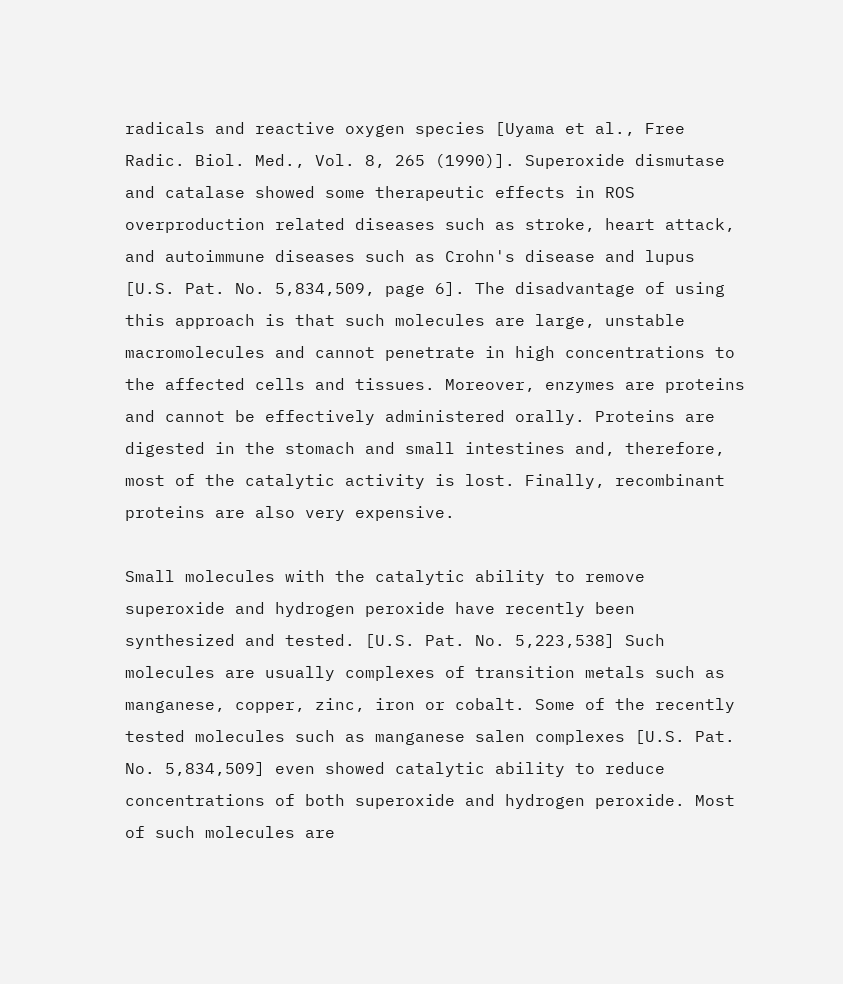radicals and reactive oxygen species [Uyama et al., Free Radic. Biol. Med., Vol. 8, 265 (1990)]. Superoxide dismutase and catalase showed some therapeutic effects in ROS overproduction related diseases such as stroke, heart attack, and autoimmune diseases such as Crohn's disease and lupus [U.S. Pat. No. 5,834,509, page 6]. The disadvantage of using this approach is that such molecules are large, unstable macromolecules and cannot penetrate in high concentrations to the affected cells and tissues. Moreover, enzymes are proteins and cannot be effectively administered orally. Proteins are digested in the stomach and small intestines and, therefore, most of the catalytic activity is lost. Finally, recombinant proteins are also very expensive.

Small molecules with the catalytic ability to remove superoxide and hydrogen peroxide have recently been synthesized and tested. [U.S. Pat. No. 5,223,538] Such molecules are usually complexes of transition metals such as manganese, copper, zinc, iron or cobalt. Some of the recently tested molecules such as manganese salen complexes [U.S. Pat. No. 5,834,509] even showed catalytic ability to reduce concentrations of both superoxide and hydrogen peroxide. Most of such molecules are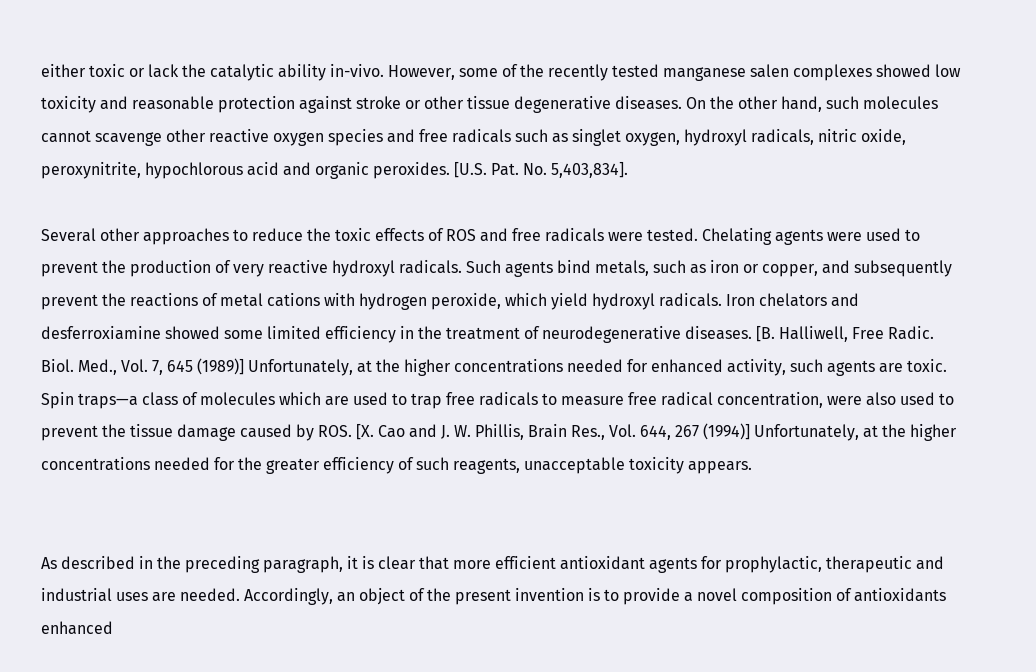either toxic or lack the catalytic ability in-vivo. However, some of the recently tested manganese salen complexes showed low toxicity and reasonable protection against stroke or other tissue degenerative diseases. On the other hand, such molecules cannot scavenge other reactive oxygen species and free radicals such as singlet oxygen, hydroxyl radicals, nitric oxide, peroxynitrite, hypochlorous acid and organic peroxides. [U.S. Pat. No. 5,403,834].

Several other approaches to reduce the toxic effects of ROS and free radicals were tested. Chelating agents were used to prevent the production of very reactive hydroxyl radicals. Such agents bind metals, such as iron or copper, and subsequently prevent the reactions of metal cations with hydrogen peroxide, which yield hydroxyl radicals. Iron chelators and desferroxiamine showed some limited efficiency in the treatment of neurodegenerative diseases. [B. Halliwell, Free Radic. Biol. Med., Vol. 7, 645 (1989)] Unfortunately, at the higher concentrations needed for enhanced activity, such agents are toxic. Spin traps—a class of molecules which are used to trap free radicals to measure free radical concentration, were also used to prevent the tissue damage caused by ROS. [X. Cao and J. W. Phillis, Brain Res., Vol. 644, 267 (1994)] Unfortunately, at the higher concentrations needed for the greater efficiency of such reagents, unacceptable toxicity appears.


As described in the preceding paragraph, it is clear that more efficient antioxidant agents for prophylactic, therapeutic and industrial uses are needed. Accordingly, an object of the present invention is to provide a novel composition of antioxidants enhanced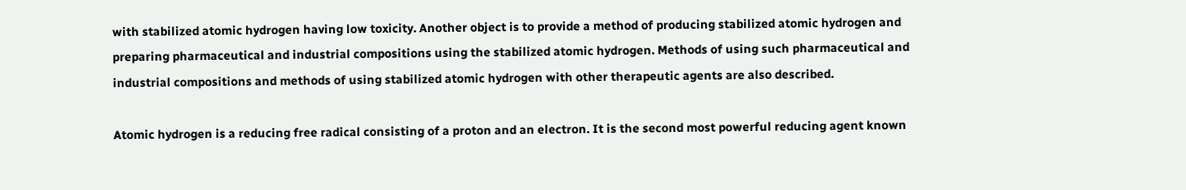with stabilized atomic hydrogen having low toxicity. Another object is to provide a method of producing stabilized atomic hydrogen and preparing pharmaceutical and industrial compositions using the stabilized atomic hydrogen. Methods of using such pharmaceutical and industrial compositions and methods of using stabilized atomic hydrogen with other therapeutic agents are also described.

Atomic hydrogen is a reducing free radical consisting of a proton and an electron. It is the second most powerful reducing agent known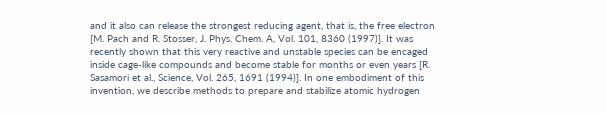and it also can release the strongest reducing agent, that is, the free electron [M. Pach and R. Stosser, J. Phys. Chem. A, Vol. 101, 8360 (1997)]. It was recently shown that this very reactive and unstable species can be encaged inside cage-like compounds and become stable for months or even years [R. Sasamori et al., Science, Vol. 265, 1691 (1994)]. In one embodiment of this invention, we describe methods to prepare and stabilize atomic hydrogen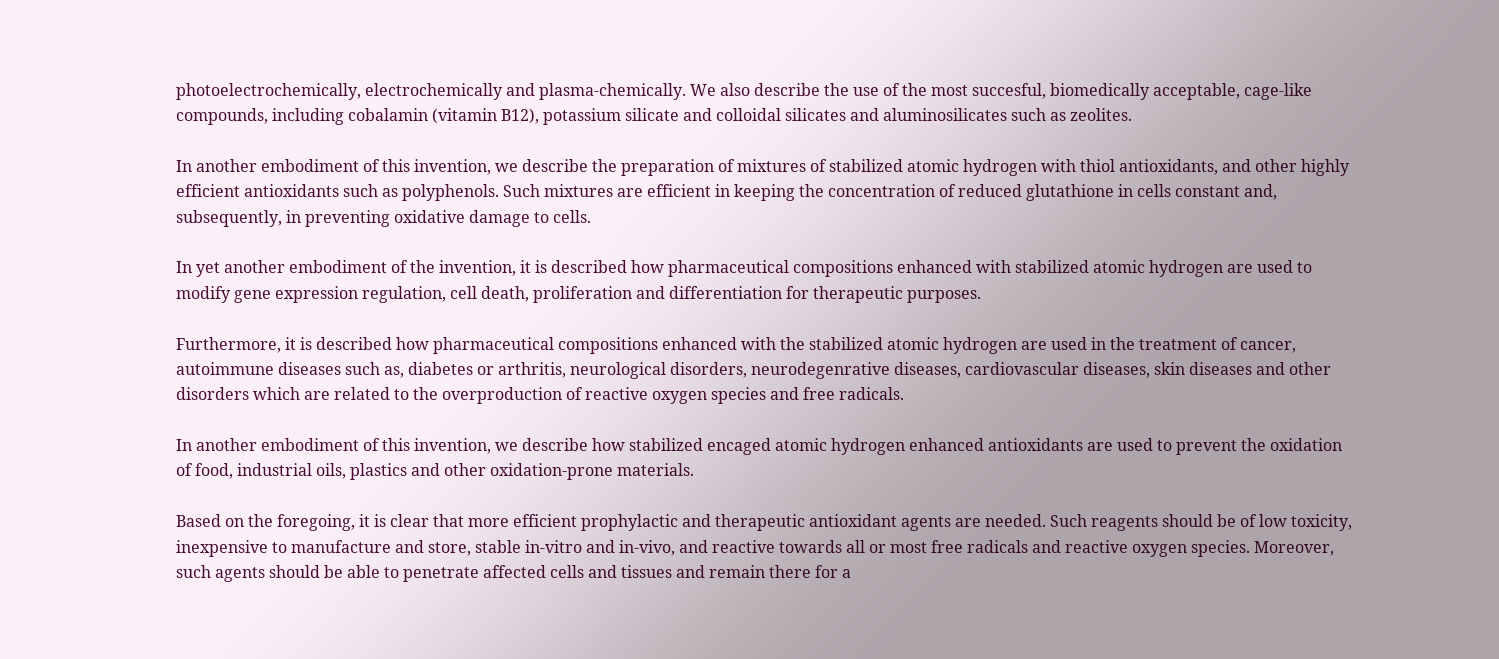photoelectrochemically, electrochemically and plasma-chemically. We also describe the use of the most succesful, biomedically acceptable, cage-like compounds, including cobalamin (vitamin B12), potassium silicate and colloidal silicates and aluminosilicates such as zeolites.

In another embodiment of this invention, we describe the preparation of mixtures of stabilized atomic hydrogen with thiol antioxidants, and other highly efficient antioxidants such as polyphenols. Such mixtures are efficient in keeping the concentration of reduced glutathione in cells constant and, subsequently, in preventing oxidative damage to cells.

In yet another embodiment of the invention, it is described how pharmaceutical compositions enhanced with stabilized atomic hydrogen are used to modify gene expression regulation, cell death, proliferation and differentiation for therapeutic purposes.

Furthermore, it is described how pharmaceutical compositions enhanced with the stabilized atomic hydrogen are used in the treatment of cancer, autoimmune diseases such as, diabetes or arthritis, neurological disorders, neurodegenrative diseases, cardiovascular diseases, skin diseases and other disorders which are related to the overproduction of reactive oxygen species and free radicals.

In another embodiment of this invention, we describe how stabilized encaged atomic hydrogen enhanced antioxidants are used to prevent the oxidation of food, industrial oils, plastics and other oxidation-prone materials.

Based on the foregoing, it is clear that more efficient prophylactic and therapeutic antioxidant agents are needed. Such reagents should be of low toxicity, inexpensive to manufacture and store, stable in-vitro and in-vivo, and reactive towards all or most free radicals and reactive oxygen species. Moreover, such agents should be able to penetrate affected cells and tissues and remain there for a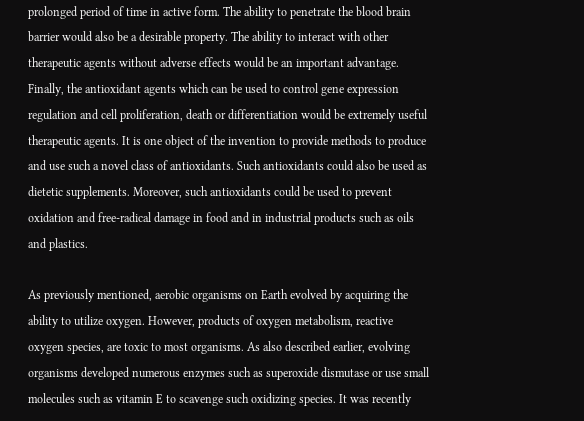prolonged period of time in active form. The ability to penetrate the blood brain barrier would also be a desirable property. The ability to interact with other therapeutic agents without adverse effects would be an important advantage. Finally, the antioxidant agents which can be used to control gene expression regulation and cell proliferation, death or differentiation would be extremely useful therapeutic agents. It is one object of the invention to provide methods to produce and use such a novel class of antioxidants. Such antioxidants could also be used as dietetic supplements. Moreover, such antioxidants could be used to prevent oxidation and free-radical damage in food and in industrial products such as oils and plastics.

As previously mentioned, aerobic organisms on Earth evolved by acquiring the ability to utilize oxygen. However, products of oxygen metabolism, reactive oxygen species, are toxic to most organisms. As also described earlier, evolving organisms developed numerous enzymes such as superoxide dismutase or use small molecules such as vitamin E to scavenge such oxidizing species. It was recently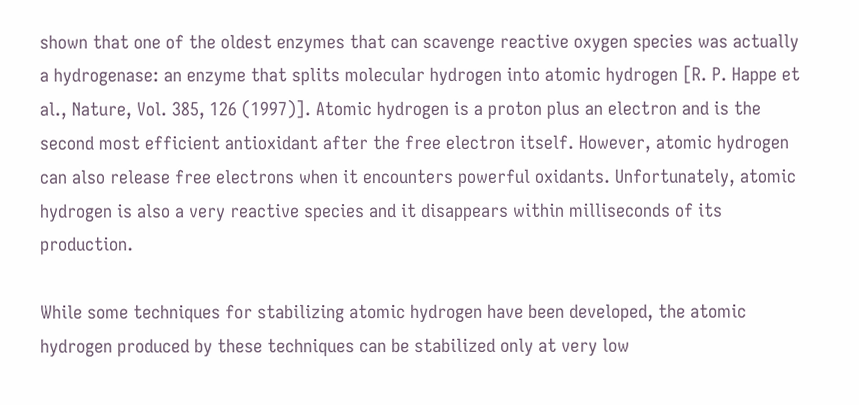shown that one of the oldest enzymes that can scavenge reactive oxygen species was actually a hydrogenase: an enzyme that splits molecular hydrogen into atomic hydrogen [R. P. Happe et al., Nature, Vol. 385, 126 (1997)]. Atomic hydrogen is a proton plus an electron and is the second most efficient antioxidant after the free electron itself. However, atomic hydrogen can also release free electrons when it encounters powerful oxidants. Unfortunately, atomic hydrogen is also a very reactive species and it disappears within milliseconds of its production.

While some techniques for stabilizing atomic hydrogen have been developed, the atomic hydrogen produced by these techniques can be stabilized only at very low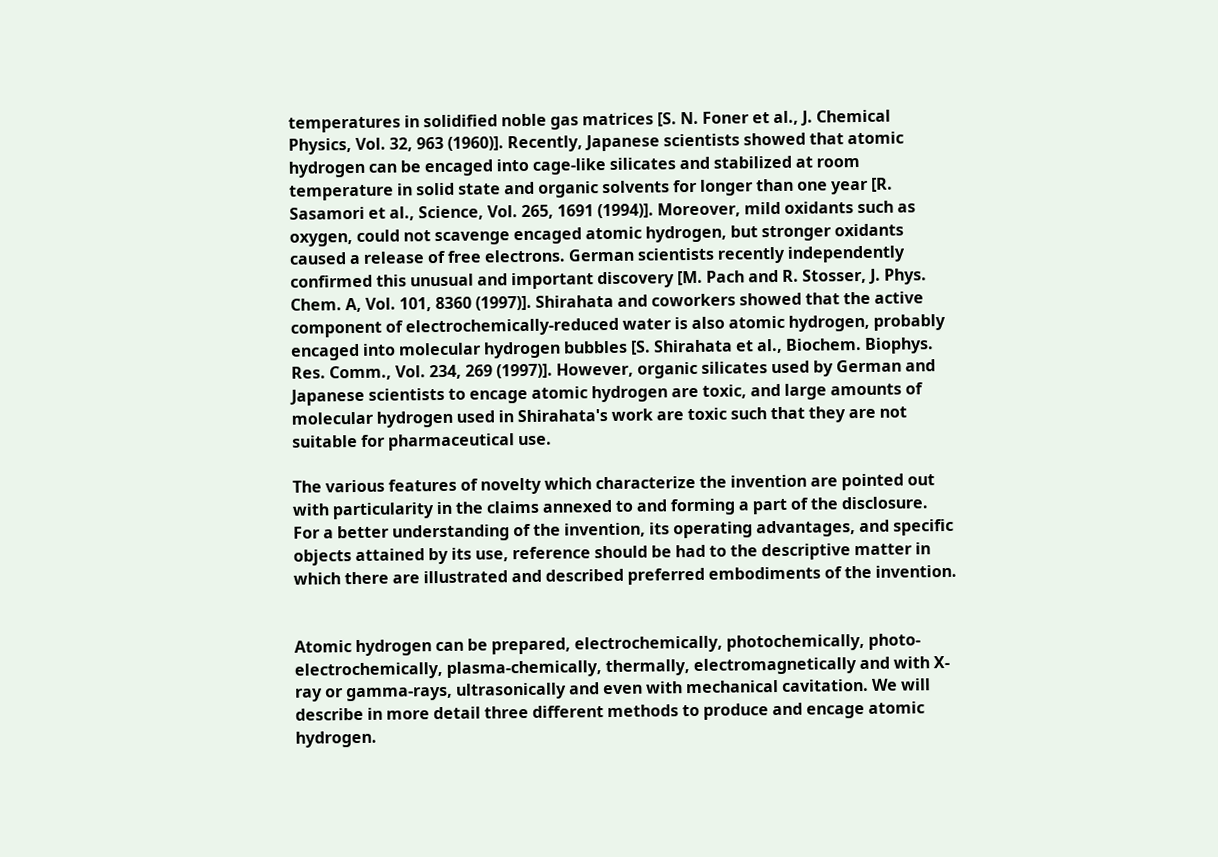temperatures in solidified noble gas matrices [S. N. Foner et al., J. Chemical Physics, Vol. 32, 963 (1960)]. Recently, Japanese scientists showed that atomic hydrogen can be encaged into cage-like silicates and stabilized at room temperature in solid state and organic solvents for longer than one year [R. Sasamori et al., Science, Vol. 265, 1691 (1994)]. Moreover, mild oxidants such as oxygen, could not scavenge encaged atomic hydrogen, but stronger oxidants caused a release of free electrons. German scientists recently independently confirmed this unusual and important discovery [M. Pach and R. Stosser, J. Phys. Chem. A, Vol. 101, 8360 (1997)]. Shirahata and coworkers showed that the active component of electrochemically-reduced water is also atomic hydrogen, probably encaged into molecular hydrogen bubbles [S. Shirahata et al., Biochem. Biophys. Res. Comm., Vol. 234, 269 (1997)]. However, organic silicates used by German and Japanese scientists to encage atomic hydrogen are toxic, and large amounts of molecular hydrogen used in Shirahata's work are toxic such that they are not suitable for pharmaceutical use.

The various features of novelty which characterize the invention are pointed out with particularity in the claims annexed to and forming a part of the disclosure. For a better understanding of the invention, its operating advantages, and specific objects attained by its use, reference should be had to the descriptive matter in which there are illustrated and described preferred embodiments of the invention.


Atomic hydrogen can be prepared, electrochemically, photochemically, photo-electrochemically, plasma-chemically, thermally, electromagnetically and with X-ray or gamma-rays, ultrasonically and even with mechanical cavitation. We will describe in more detail three different methods to produce and encage atomic hydrogen.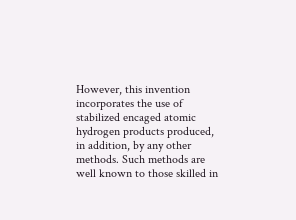However, this invention incorporates the use of stabilized encaged atomic hydrogen products produced, in addition, by any other methods. Such methods are well known to those skilled in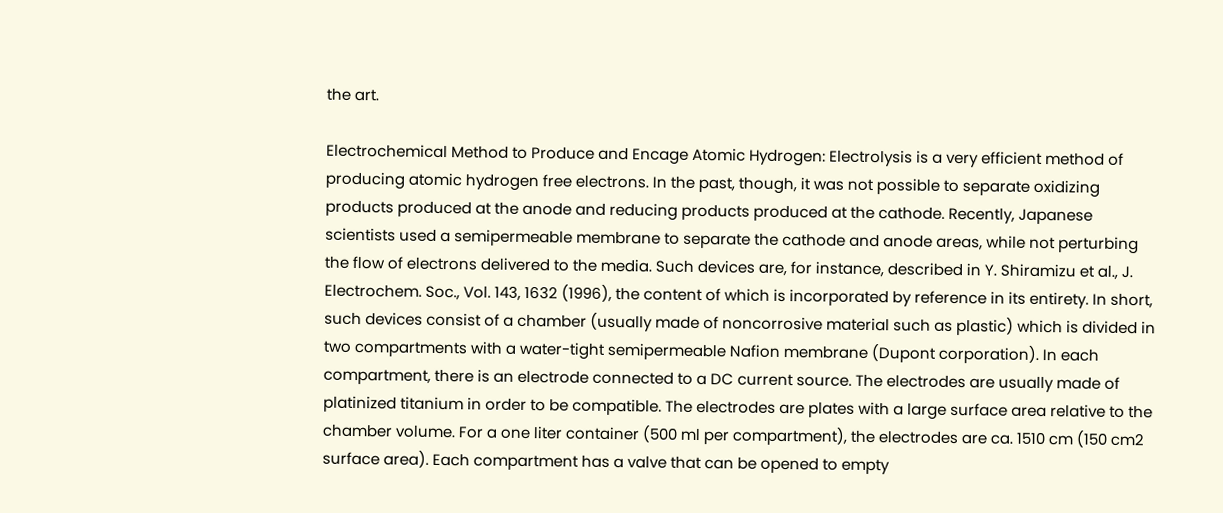the art.

Electrochemical Method to Produce and Encage Atomic Hydrogen: Electrolysis is a very efficient method of producing atomic hydrogen free electrons. In the past, though, it was not possible to separate oxidizing products produced at the anode and reducing products produced at the cathode. Recently, Japanese scientists used a semipermeable membrane to separate the cathode and anode areas, while not perturbing the flow of electrons delivered to the media. Such devices are, for instance, described in Y. Shiramizu et al., J. Electrochem. Soc., Vol. 143, 1632 (1996), the content of which is incorporated by reference in its entirety. In short, such devices consist of a chamber (usually made of noncorrosive material such as plastic) which is divided in two compartments with a water-tight semipermeable Nafion membrane (Dupont corporation). In each compartment, there is an electrode connected to a DC current source. The electrodes are usually made of platinized titanium in order to be compatible. The electrodes are plates with a large surface area relative to the chamber volume. For a one liter container (500 ml per compartment), the electrodes are ca. 1510 cm (150 cm2 surface area). Each compartment has a valve that can be opened to empty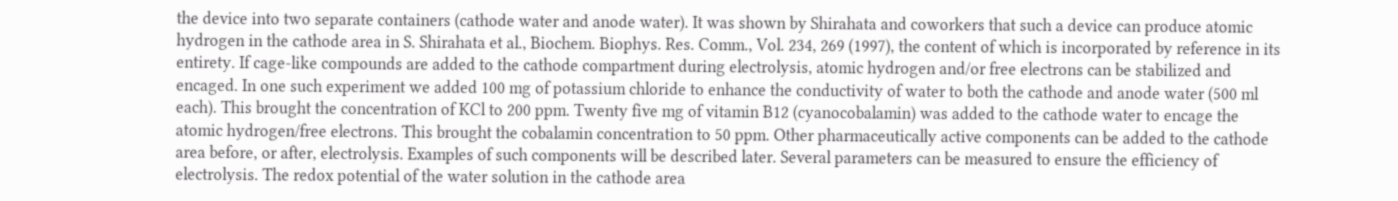the device into two separate containers (cathode water and anode water). It was shown by Shirahata and coworkers that such a device can produce atomic hydrogen in the cathode area in S. Shirahata et al., Biochem. Biophys. Res. Comm., Vol. 234, 269 (1997), the content of which is incorporated by reference in its entirety. If cage-like compounds are added to the cathode compartment during electrolysis, atomic hydrogen and/or free electrons can be stabilized and encaged. In one such experiment we added 100 mg of potassium chloride to enhance the conductivity of water to both the cathode and anode water (500 ml each). This brought the concentration of KCl to 200 ppm. Twenty five mg of vitamin B12 (cyanocobalamin) was added to the cathode water to encage the atomic hydrogen/free electrons. This brought the cobalamin concentration to 50 ppm. Other pharmaceutically active components can be added to the cathode area before, or after, electrolysis. Examples of such components will be described later. Several parameters can be measured to ensure the efficiency of electrolysis. The redox potential of the water solution in the cathode area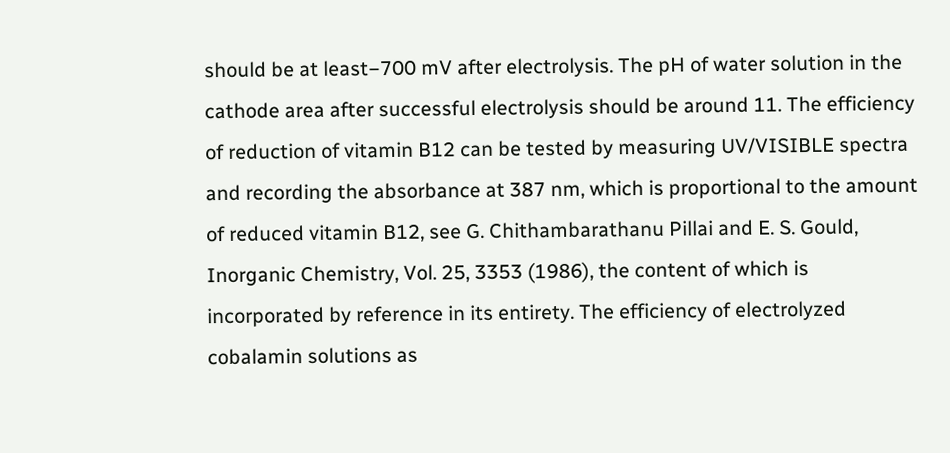should be at least−700 mV after electrolysis. The pH of water solution in the cathode area after successful electrolysis should be around 11. The efficiency of reduction of vitamin B12 can be tested by measuring UV/VISIBLE spectra and recording the absorbance at 387 nm, which is proportional to the amount of reduced vitamin B12, see G. Chithambarathanu Pillai and E. S. Gould, Inorganic Chemistry, Vol. 25, 3353 (1986), the content of which is incorporated by reference in its entirety. The efficiency of electrolyzed cobalamin solutions as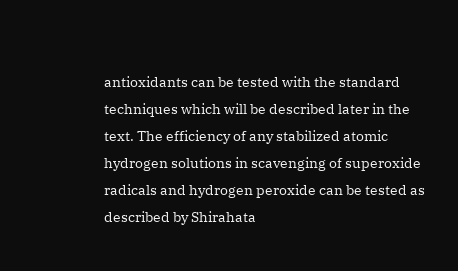antioxidants can be tested with the standard techniques which will be described later in the text. The efficiency of any stabilized atomic hydrogen solutions in scavenging of superoxide radicals and hydrogen peroxide can be tested as described by Shirahata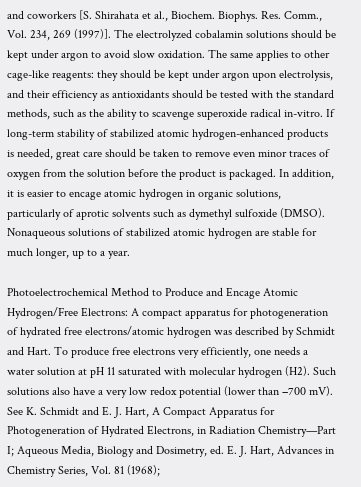and coworkers [S. Shirahata et al., Biochem. Biophys. Res. Comm., Vol. 234, 269 (1997)]. The electrolyzed cobalamin solutions should be kept under argon to avoid slow oxidation. The same applies to other cage-like reagents: they should be kept under argon upon electrolysis, and their efficiency as antioxidants should be tested with the standard methods, such as the ability to scavenge superoxide radical in-vitro. If long-term stability of stabilized atomic hydrogen-enhanced products is needed, great care should be taken to remove even minor traces of oxygen from the solution before the product is packaged. In addition, it is easier to encage atomic hydrogen in organic solutions, particularly of aprotic solvents such as dymethyl sulfoxide (DMSO). Nonaqueous solutions of stabilized atomic hydrogen are stable for much longer, up to a year.

Photoelectrochemical Method to Produce and Encage Atomic Hydrogen/Free Electrons: A compact apparatus for photogeneration of hydrated free electrons/atomic hydrogen was described by Schmidt and Hart. To produce free electrons very efficiently, one needs a water solution at pH 11 saturated with molecular hydrogen (H2). Such solutions also have a very low redox potential (lower than −700 mV). See K. Schmidt and E. J. Hart, A Compact Apparatus for Photogeneration of Hydrated Electrons, in Radiation Chemistry—Part I; Aqueous Media, Biology and Dosimetry, ed. E. J. Hart, Advances in Chemistry Series, Vol. 81 (1968);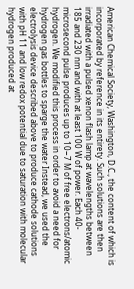American Chemical Society, Washington, D.C., the content of which is incorporated by reference in its entirety. Such solutions are then irradiated with a pulsed xenon flash lamp at wavelengths between 185 and 230 nm and with at least 100 W of power. Each 40-microsecond pulse produces up to 10−7 M of free electrons/atomic hydrogen. We modified this process in order to avoid a need for hydrogen gas bottles to sparge the water Instead, we used the electrolysis device described above to produce cathode solutions with pH 11 and low redox potential due to saturation with molecular hydrogen produced at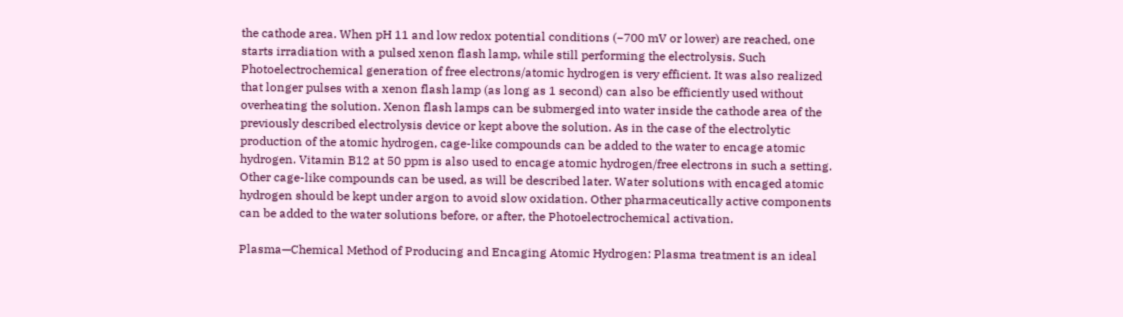the cathode area. When pH 11 and low redox potential conditions (−700 mV or lower) are reached, one starts irradiation with a pulsed xenon flash lamp, while still performing the electrolysis. Such Photoelectrochemical generation of free electrons/atomic hydrogen is very efficient. It was also realized that longer pulses with a xenon flash lamp (as long as 1 second) can also be efficiently used without overheating the solution. Xenon flash lamps can be submerged into water inside the cathode area of the previously described electrolysis device or kept above the solution. As in the case of the electrolytic production of the atomic hydrogen, cage-like compounds can be added to the water to encage atomic hydrogen. Vitamin B12 at 50 ppm is also used to encage atomic hydrogen/free electrons in such a setting. Other cage-like compounds can be used, as will be described later. Water solutions with encaged atomic hydrogen should be kept under argon to avoid slow oxidation. Other pharmaceutically active components can be added to the water solutions before, or after, the Photoelectrochemical activation.

Plasma—Chemical Method of Producing and Encaging Atomic Hydrogen: Plasma treatment is an ideal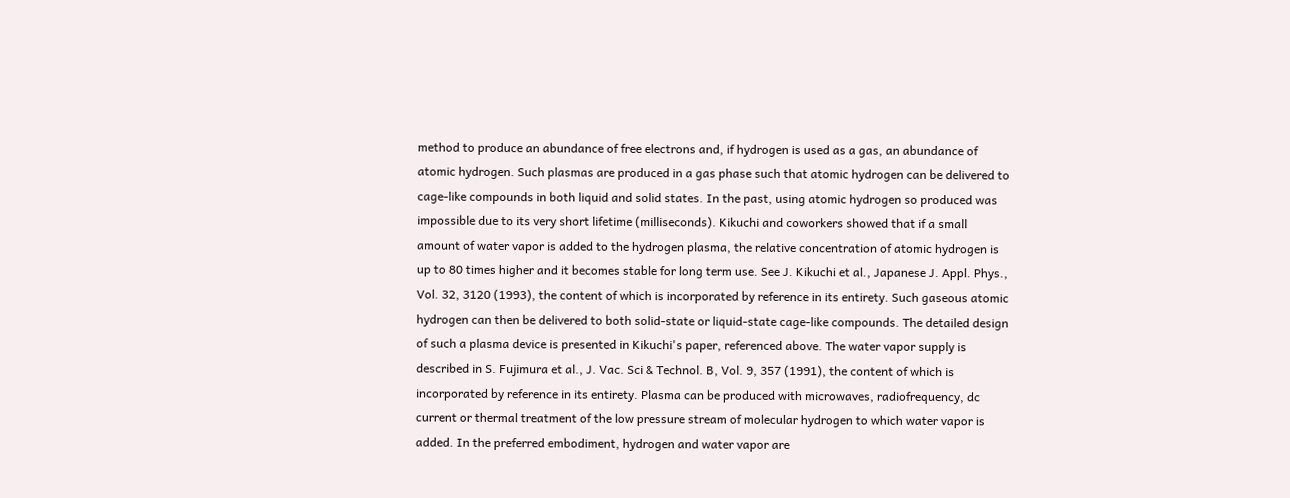method to produce an abundance of free electrons and, if hydrogen is used as a gas, an abundance of atomic hydrogen. Such plasmas are produced in a gas phase such that atomic hydrogen can be delivered to cage-like compounds in both liquid and solid states. In the past, using atomic hydrogen so produced was impossible due to its very short lifetime (milliseconds). Kikuchi and coworkers showed that if a small amount of water vapor is added to the hydrogen plasma, the relative concentration of atomic hydrogen is up to 80 times higher and it becomes stable for long term use. See J. Kikuchi et al., Japanese J. Appl. Phys., Vol. 32, 3120 (1993), the content of which is incorporated by reference in its entirety. Such gaseous atomic hydrogen can then be delivered to both solid-state or liquid-state cage-like compounds. The detailed design of such a plasma device is presented in Kikuchi's paper, referenced above. The water vapor supply is described in S. Fujimura et al., J. Vac. Sci & Technol. B, Vol. 9, 357 (1991), the content of which is incorporated by reference in its entirety. Plasma can be produced with microwaves, radiofrequency, dc current or thermal treatment of the low pressure stream of molecular hydrogen to which water vapor is added. In the preferred embodiment, hydrogen and water vapor are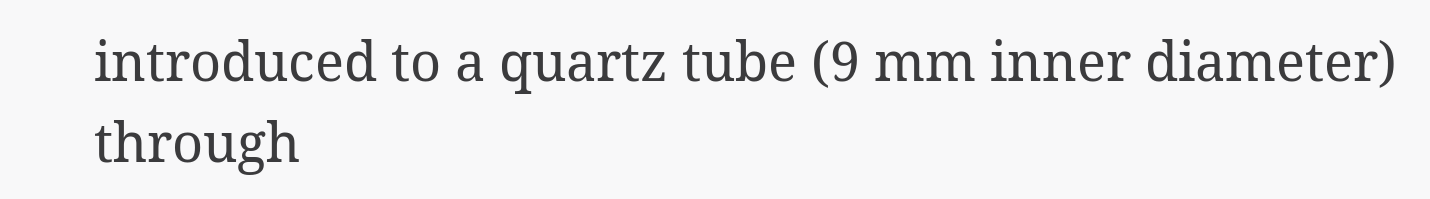introduced to a quartz tube (9 mm inner diameter) through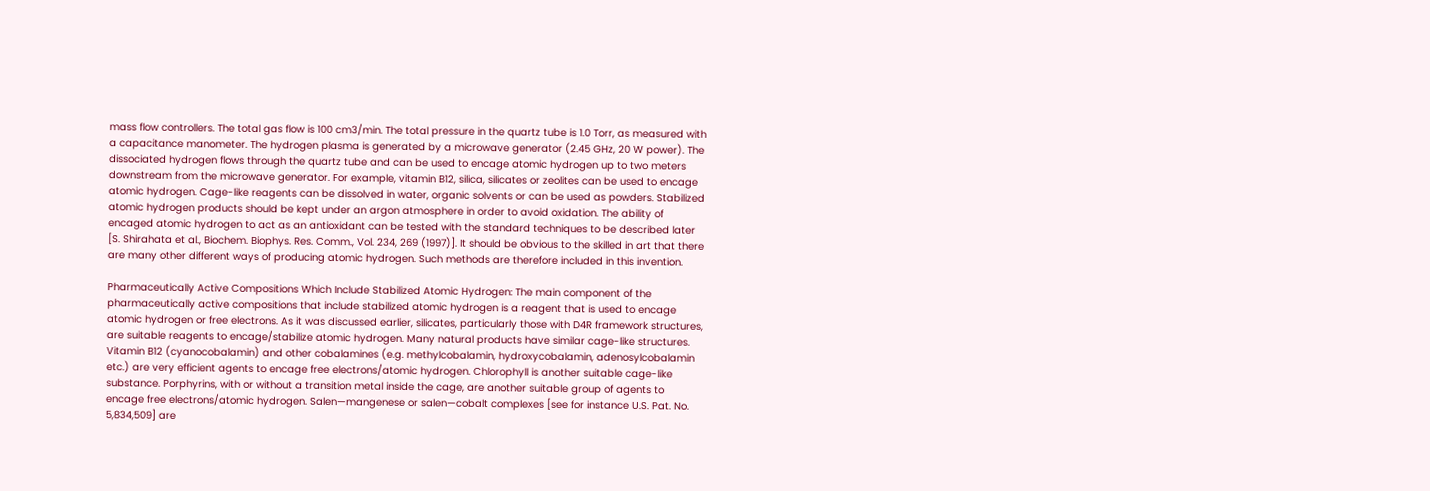mass flow controllers. The total gas flow is 100 cm3/min. The total pressure in the quartz tube is 1.0 Torr, as measured with a capacitance manometer. The hydrogen plasma is generated by a microwave generator (2.45 GHz, 20 W power). The dissociated hydrogen flows through the quartz tube and can be used to encage atomic hydrogen up to two meters downstream from the microwave generator. For example, vitamin B12, silica, silicates or zeolites can be used to encage atomic hydrogen. Cage-like reagents can be dissolved in water, organic solvents or can be used as powders. Stabilized atomic hydrogen products should be kept under an argon atmosphere in order to avoid oxidation. The ability of encaged atomic hydrogen to act as an antioxidant can be tested with the standard techniques to be described later [S. Shirahata et al., Biochem. Biophys. Res. Comm., Vol. 234, 269 (1997)]. It should be obvious to the skilled in art that there are many other different ways of producing atomic hydrogen. Such methods are therefore included in this invention.

Pharmaceutically Active Compositions Which Include Stabilized Atomic Hydrogen: The main component of the pharmaceutically active compositions that include stabilized atomic hydrogen is a reagent that is used to encage atomic hydrogen or free electrons. As it was discussed earlier, silicates, particularly those with D4R framework structures, are suitable reagents to encage/stabilize atomic hydrogen. Many natural products have similar cage-like structures. Vitamin B12 (cyanocobalamin) and other cobalamines (e.g. methylcobalamin, hydroxycobalamin, adenosylcobalamin etc.) are very efficient agents to encage free electrons/atomic hydrogen. Chlorophyll is another suitable cage-like substance. Porphyrins, with or without a transition metal inside the cage, are another suitable group of agents to encage free electrons/atomic hydrogen. Salen—mangenese or salen—cobalt complexes [see for instance U.S. Pat. No. 5,834,509] are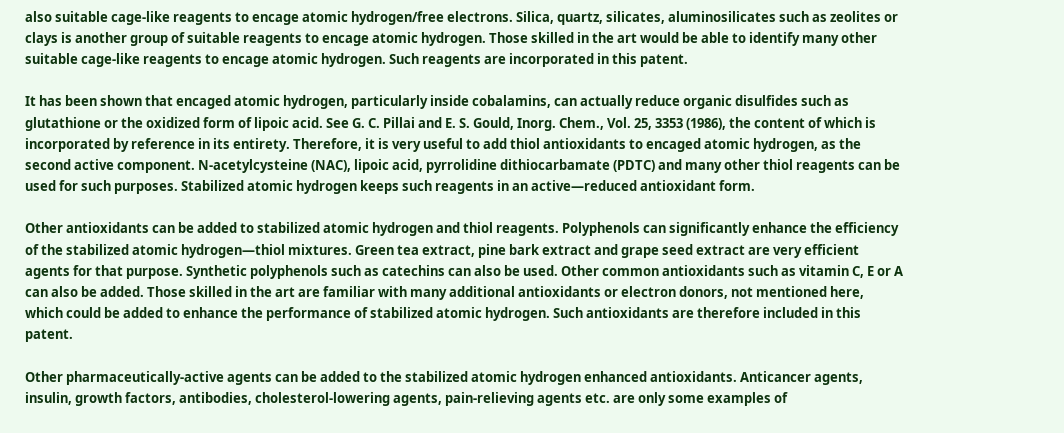also suitable cage-like reagents to encage atomic hydrogen/free electrons. Silica, quartz, silicates, aluminosilicates such as zeolites or clays is another group of suitable reagents to encage atomic hydrogen. Those skilled in the art would be able to identify many other suitable cage-like reagents to encage atomic hydrogen. Such reagents are incorporated in this patent.

It has been shown that encaged atomic hydrogen, particularly inside cobalamins, can actually reduce organic disulfides such as glutathione or the oxidized form of lipoic acid. See G. C. Pillai and E. S. Gould, Inorg. Chem., Vol. 25, 3353 (1986), the content of which is incorporated by reference in its entirety. Therefore, it is very useful to add thiol antioxidants to encaged atomic hydrogen, as the second active component. N-acetylcysteine (NAC), lipoic acid, pyrrolidine dithiocarbamate (PDTC) and many other thiol reagents can be used for such purposes. Stabilized atomic hydrogen keeps such reagents in an active—reduced antioxidant form.

Other antioxidants can be added to stabilized atomic hydrogen and thiol reagents. Polyphenols can significantly enhance the efficiency of the stabilized atomic hydrogen—thiol mixtures. Green tea extract, pine bark extract and grape seed extract are very efficient agents for that purpose. Synthetic polyphenols such as catechins can also be used. Other common antioxidants such as vitamin C, E or A can also be added. Those skilled in the art are familiar with many additional antioxidants or electron donors, not mentioned here, which could be added to enhance the performance of stabilized atomic hydrogen. Such antioxidants are therefore included in this patent.

Other pharmaceutically-active agents can be added to the stabilized atomic hydrogen enhanced antioxidants. Anticancer agents, insulin, growth factors, antibodies, cholesterol-lowering agents, pain-relieving agents etc. are only some examples of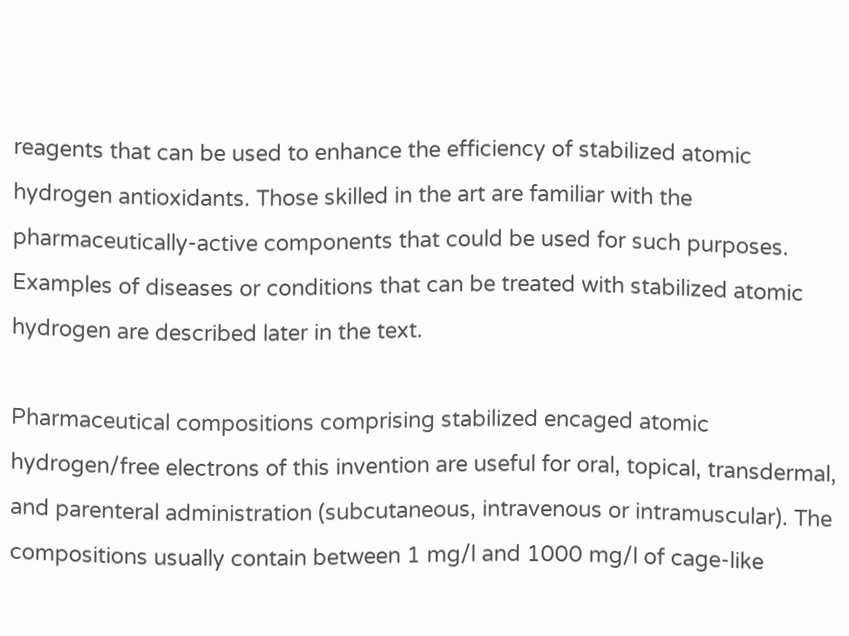reagents that can be used to enhance the efficiency of stabilized atomic hydrogen antioxidants. Those skilled in the art are familiar with the pharmaceutically-active components that could be used for such purposes. Examples of diseases or conditions that can be treated with stabilized atomic hydrogen are described later in the text.

Pharmaceutical compositions comprising stabilized encaged atomic hydrogen/free electrons of this invention are useful for oral, topical, transdermal, and parenteral administration (subcutaneous, intravenous or intramuscular). The compositions usually contain between 1 mg/l and 1000 mg/l of cage-like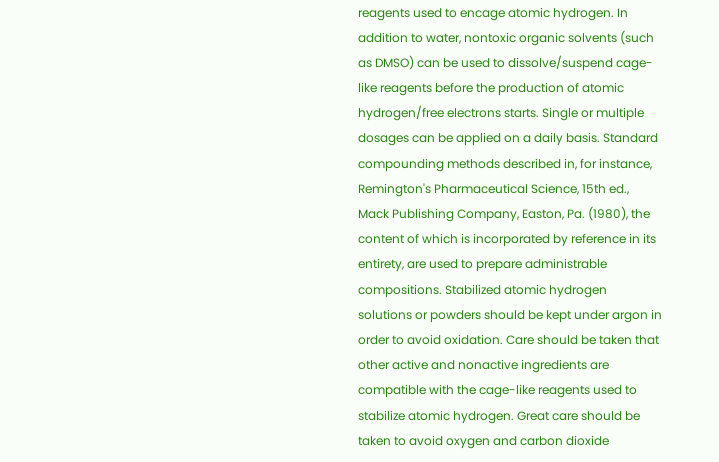reagents used to encage atomic hydrogen. In addition to water, nontoxic organic solvents (such as DMSO) can be used to dissolve/suspend cage-like reagents before the production of atomic hydrogen/free electrons starts. Single or multiple dosages can be applied on a daily basis. Standard compounding methods described in, for instance, Remington's Pharmaceutical Science, 15th ed., Mack Publishing Company, Easton, Pa. (1980), the content of which is incorporated by reference in its entirety, are used to prepare administrable compositions. Stabilized atomic hydrogen solutions or powders should be kept under argon in order to avoid oxidation. Care should be taken that other active and nonactive ingredients are compatible with the cage-like reagents used to stabilize atomic hydrogen. Great care should be taken to avoid oxygen and carbon dioxide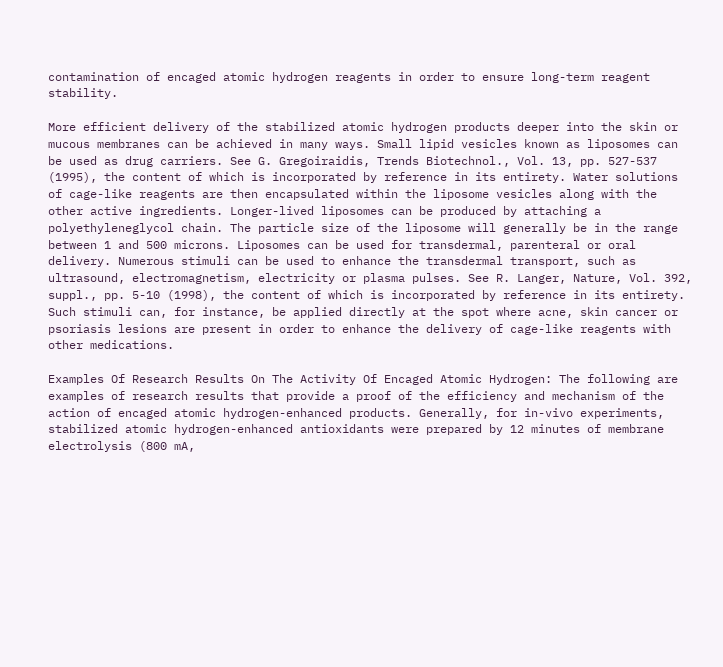contamination of encaged atomic hydrogen reagents in order to ensure long-term reagent stability.

More efficient delivery of the stabilized atomic hydrogen products deeper into the skin or mucous membranes can be achieved in many ways. Small lipid vesicles known as liposomes can be used as drug carriers. See G. Gregoiraidis, Trends Biotechnol., Vol. 13, pp. 527-537 (1995), the content of which is incorporated by reference in its entirety. Water solutions of cage-like reagents are then encapsulated within the liposome vesicles along with the other active ingredients. Longer-lived liposomes can be produced by attaching a polyethyleneglycol chain. The particle size of the liposome will generally be in the range between 1 and 500 microns. Liposomes can be used for transdermal, parenteral or oral delivery. Numerous stimuli can be used to enhance the transdermal transport, such as ultrasound, electromagnetism, electricity or plasma pulses. See R. Langer, Nature, Vol. 392, suppl., pp. 5-10 (1998), the content of which is incorporated by reference in its entirety. Such stimuli can, for instance, be applied directly at the spot where acne, skin cancer or psoriasis lesions are present in order to enhance the delivery of cage-like reagents with other medications.

Examples Of Research Results On The Activity Of Encaged Atomic Hydrogen: The following are examples of research results that provide a proof of the efficiency and mechanism of the action of encaged atomic hydrogen-enhanced products. Generally, for in-vivo experiments, stabilized atomic hydrogen-enhanced antioxidants were prepared by 12 minutes of membrane electrolysis (800 mA,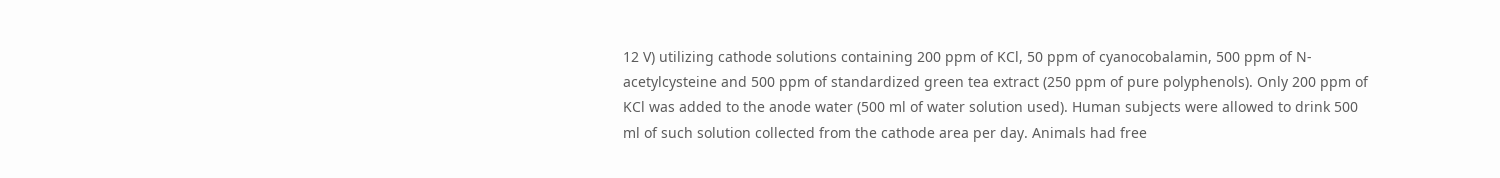12 V) utilizing cathode solutions containing 200 ppm of KCl, 50 ppm of cyanocobalamin, 500 ppm of N-acetylcysteine and 500 ppm of standardized green tea extract (250 ppm of pure polyphenols). Only 200 ppm of KCl was added to the anode water (500 ml of water solution used). Human subjects were allowed to drink 500 ml of such solution collected from the cathode area per day. Animals had free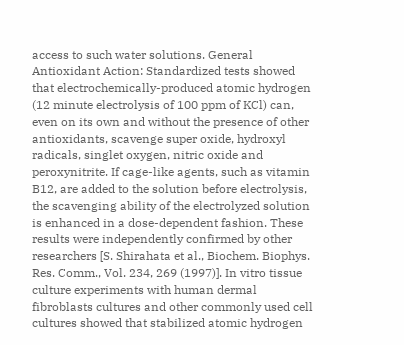access to such water solutions. General Antioxidant Action: Standardized tests showed that electrochemically-produced atomic hydrogen (12 minute electrolysis of 100 ppm of KCl) can, even on its own and without the presence of other antioxidants, scavenge super oxide, hydroxyl radicals, singlet oxygen, nitric oxide and peroxynitrite. If cage-like agents, such as vitamin B12, are added to the solution before electrolysis, the scavenging ability of the electrolyzed solution is enhanced in a dose-dependent fashion. These results were independently confirmed by other researchers [S. Shirahata et al., Biochem. Biophys. Res. Comm., Vol. 234, 269 (1997)]. In vitro tissue culture experiments with human dermal fibroblasts cultures and other commonly used cell cultures showed that stabilized atomic hydrogen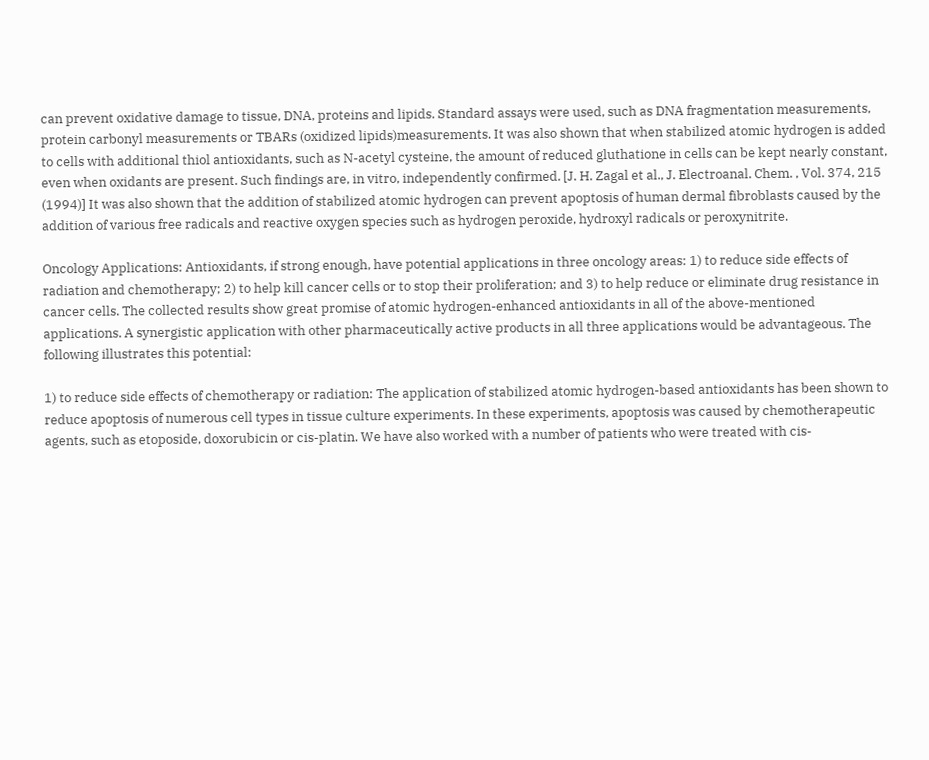can prevent oxidative damage to tissue, DNA, proteins and lipids. Standard assays were used, such as DNA fragmentation measurements, protein carbonyl measurements or TBARs (oxidized lipids)measurements. It was also shown that when stabilized atomic hydrogen is added to cells with additional thiol antioxidants, such as N-acetyl cysteine, the amount of reduced gluthatione in cells can be kept nearly constant, even when oxidants are present. Such findings are, in vitro, independently confirmed. [J. H. Zagal et al., J. Electroanal. Chem. , Vol. 374, 215 (1994)] It was also shown that the addition of stabilized atomic hydrogen can prevent apoptosis of human dermal fibroblasts caused by the addition of various free radicals and reactive oxygen species such as hydrogen peroxide, hydroxyl radicals or peroxynitrite.

Oncology Applications: Antioxidants, if strong enough, have potential applications in three oncology areas: 1) to reduce side effects of radiation and chemotherapy; 2) to help kill cancer cells or to stop their proliferation; and 3) to help reduce or eliminate drug resistance in cancer cells. The collected results show great promise of atomic hydrogen-enhanced antioxidants in all of the above-mentioned applications. A synergistic application with other pharmaceutically active products in all three applications would be advantageous. The following illustrates this potential:

1) to reduce side effects of chemotherapy or radiation: The application of stabilized atomic hydrogen-based antioxidants has been shown to reduce apoptosis of numerous cell types in tissue culture experiments. In these experiments, apoptosis was caused by chemotherapeutic agents, such as etoposide, doxorubicin or cis-platin. We have also worked with a number of patients who were treated with cis-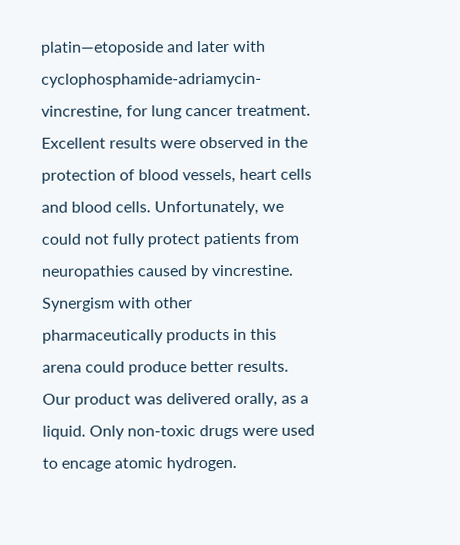platin—etoposide and later with cyclophosphamide-adriamycin-vincrestine, for lung cancer treatment. Excellent results were observed in the protection of blood vessels, heart cells and blood cells. Unfortunately, we could not fully protect patients from neuropathies caused by vincrestine. Synergism with other pharmaceutically products in this arena could produce better results. Our product was delivered orally, as a liquid. Only non-toxic drugs were used to encage atomic hydrogen.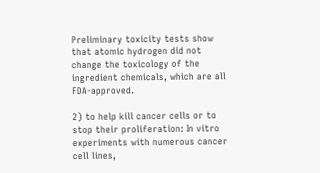Preliminary toxicity tests show that atomic hydrogen did not change the toxicology of the ingredient chemicals, which are all FDA-approved.

2) to help kill cancer cells or to stop their proliferation: In vitro experiments with numerous cancer cell lines,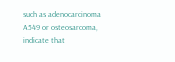such as adenocarcinoma A549 or osteosarcoma, indicate that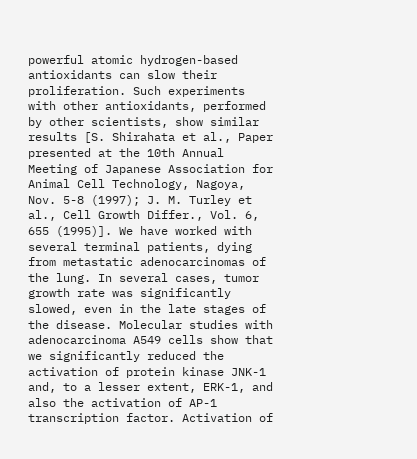powerful atomic hydrogen-based antioxidants can slow their proliferation. Such experiments with other antioxidants, performed by other scientists, show similar results [S. Shirahata et al., Paper presented at the 10th Annual Meeting of Japanese Association for Animal Cell Technology, Nagoya, Nov. 5-8 (1997); J. M. Turley et al., Cell Growth Differ., Vol. 6, 655 (1995)]. We have worked with several terminal patients, dying from metastatic adenocarcinomas of the lung. In several cases, tumor growth rate was significantly slowed, even in the late stages of the disease. Molecular studies with adenocarcinoma A549 cells show that we significantly reduced the activation of protein kinase JNK-1 and, to a lesser extent, ERK-1, and also the activation of AP-1 transcription factor. Activation of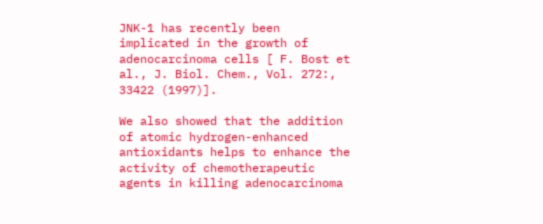JNK-1 has recently been implicated in the growth of adenocarcinoma cells [ F. Bost et al., J. Biol. Chem., Vol. 272:, 33422 (1997)].

We also showed that the addition of atomic hydrogen-enhanced antioxidants helps to enhance the activity of chemotherapeutic agents in killing adenocarcinoma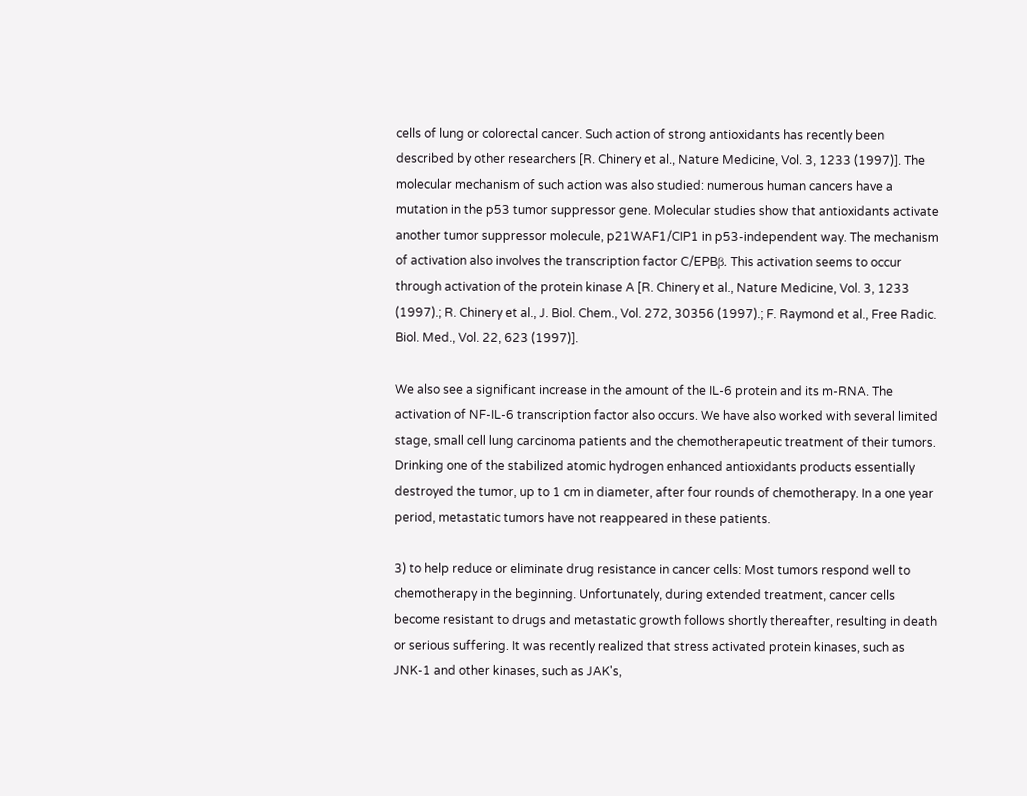cells of lung or colorectal cancer. Such action of strong antioxidants has recently been described by other researchers [R. Chinery et al., Nature Medicine, Vol. 3, 1233 (1997)]. The molecular mechanism of such action was also studied: numerous human cancers have a mutation in the p53 tumor suppressor gene. Molecular studies show that antioxidants activate another tumor suppressor molecule, p21WAF1/CIP1 in p53-independent way. The mechanism of activation also involves the transcription factor C/EPBβ. This activation seems to occur through activation of the protein kinase A [R. Chinery et al., Nature Medicine, Vol. 3, 1233 (1997).; R. Chinery et al., J. Biol. Chem., Vol. 272, 30356 (1997).; F. Raymond et al., Free Radic. Biol. Med., Vol. 22, 623 (1997)].

We also see a significant increase in the amount of the IL-6 protein and its m-RNA. The activation of NF-IL-6 transcription factor also occurs. We have also worked with several limited stage, small cell lung carcinoma patients and the chemotherapeutic treatment of their tumors. Drinking one of the stabilized atomic hydrogen enhanced antioxidants products essentially destroyed the tumor, up to 1 cm in diameter, after four rounds of chemotherapy. In a one year period, metastatic tumors have not reappeared in these patients.

3) to help reduce or eliminate drug resistance in cancer cells: Most tumors respond well to chemotherapy in the beginning. Unfortunately, during extended treatment, cancer cells become resistant to drugs and metastatic growth follows shortly thereafter, resulting in death or serious suffering. It was recently realized that stress activated protein kinases, such as JNK-1 and other kinases, such as JAK's,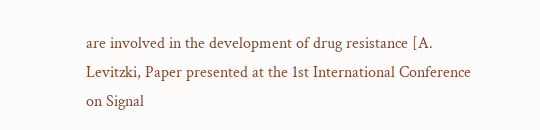are involved in the development of drug resistance [A. Levitzki, Paper presented at the 1st International Conference on Signal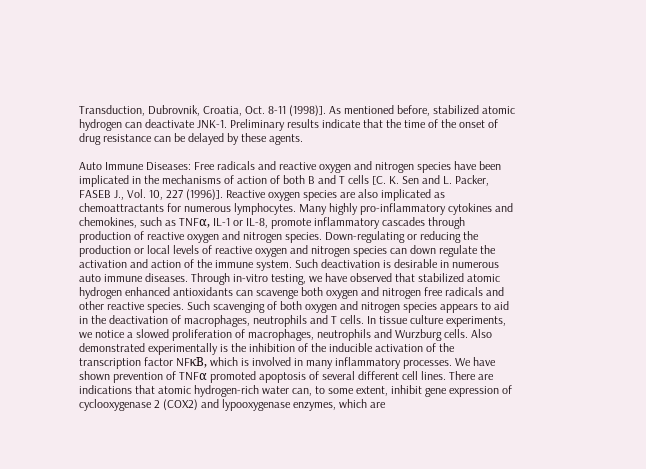Transduction, Dubrovnik, Croatia, Oct. 8-11 (1998)]. As mentioned before, stabilized atomic hydrogen can deactivate JNK-1. Preliminary results indicate that the time of the onset of drug resistance can be delayed by these agents.

Auto Immune Diseases: Free radicals and reactive oxygen and nitrogen species have been implicated in the mechanisms of action of both B and T cells [C. K. Sen and L. Packer, FASEB J., Vol. 10, 227 (1996)]. Reactive oxygen species are also implicated as chemoattractants for numerous lymphocytes. Many highly pro-inflammatory cytokines and chemokines, such as TNFα, IL-1 or IL-8, promote inflammatory cascades through production of reactive oxygen and nitrogen species. Down-regulating or reducing the production or local levels of reactive oxygen and nitrogen species can down regulate the activation and action of the immune system. Such deactivation is desirable in numerous auto immune diseases. Through in-vitro testing, we have observed that stabilized atomic hydrogen enhanced antioxidants can scavenge both oxygen and nitrogen free radicals and other reactive species. Such scavenging of both oxygen and nitrogen species appears to aid in the deactivation of macrophages, neutrophils and T cells. In tissue culture experiments, we notice a slowed proliferation of macrophages, neutrophils and Wurzburg cells. Also demonstrated experimentally is the inhibition of the inducible activation of the transcription factor NFκB, which is involved in many inflammatory processes. We have shown prevention of TNFα promoted apoptosis of several different cell lines. There are indications that atomic hydrogen-rich water can, to some extent, inhibit gene expression of cyclooxygenase 2 (COX2) and lypooxygenase enzymes, which are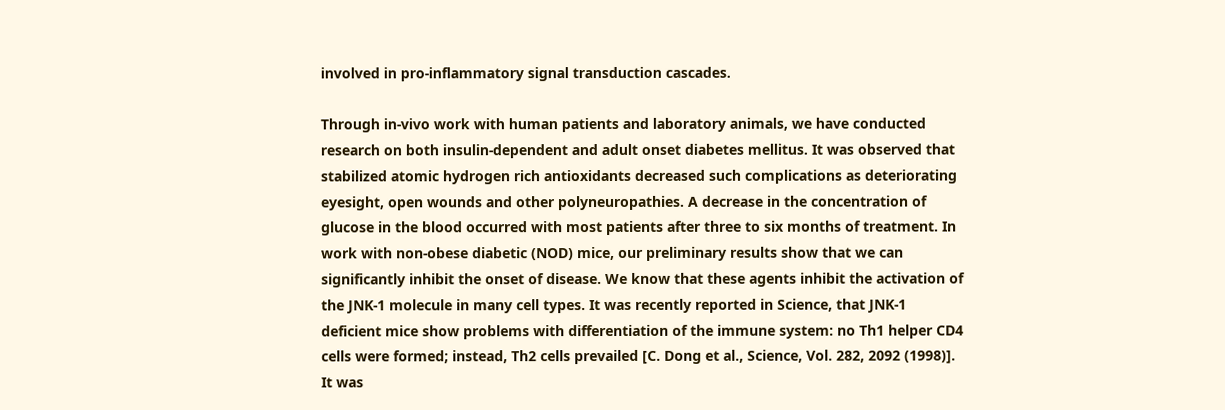involved in pro-inflammatory signal transduction cascades.

Through in-vivo work with human patients and laboratory animals, we have conducted research on both insulin-dependent and adult onset diabetes mellitus. It was observed that stabilized atomic hydrogen rich antioxidants decreased such complications as deteriorating eyesight, open wounds and other polyneuropathies. A decrease in the concentration of glucose in the blood occurred with most patients after three to six months of treatment. In work with non-obese diabetic (NOD) mice, our preliminary results show that we can significantly inhibit the onset of disease. We know that these agents inhibit the activation of the JNK-1 molecule in many cell types. It was recently reported in Science, that JNK-1 deficient mice show problems with differentiation of the immune system: no Th1 helper CD4 cells were formed; instead, Th2 cells prevailed [C. Dong et al., Science, Vol. 282, 2092 (1998)]. It was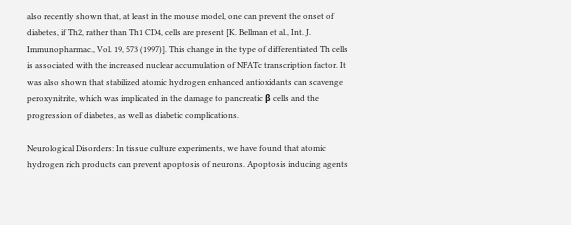also recently shown that, at least in the mouse model, one can prevent the onset of diabetes, if Th2, rather than Th1 CD4, cells are present [K. Bellman et al., Int. J. Immunopharmac., Vol. 19, 573 (1997)]. This change in the type of differentiated Th cells is associated with the increased nuclear accumulation of NFATc transcription factor. It was also shown that stabilized atomic hydrogen enhanced antioxidants can scavenge peroxynitrite, which was implicated in the damage to pancreatic β cells and the progression of diabetes, as well as diabetic complications.

Neurological Disorders: In tissue culture experiments, we have found that atomic hydrogen rich products can prevent apoptosis of neurons. Apoptosis inducing agents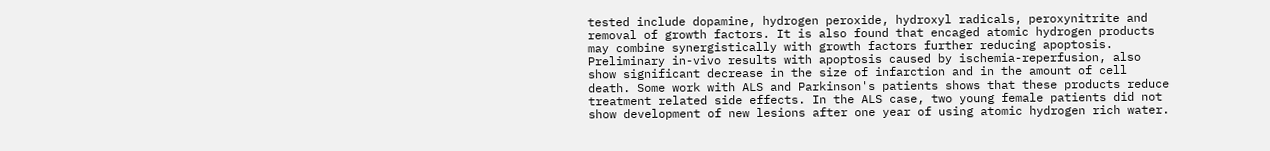tested include dopamine, hydrogen peroxide, hydroxyl radicals, peroxynitrite and removal of growth factors. It is also found that encaged atomic hydrogen products may combine synergistically with growth factors further reducing apoptosis. Preliminary in-vivo results with apoptosis caused by ischemia-reperfusion, also show significant decrease in the size of infarction and in the amount of cell death. Some work with ALS and Parkinson's patients shows that these products reduce treatment related side effects. In the ALS case, two young female patients did not show development of new lesions after one year of using atomic hydrogen rich water.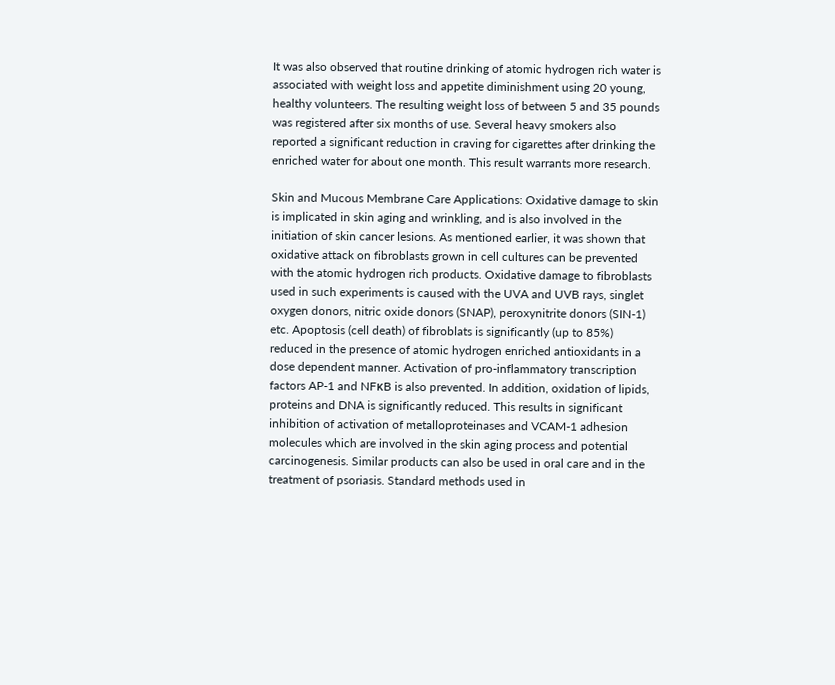It was also observed that routine drinking of atomic hydrogen rich water is associated with weight loss and appetite diminishment using 20 young, healthy volunteers. The resulting weight loss of between 5 and 35 pounds was registered after six months of use. Several heavy smokers also reported a significant reduction in craving for cigarettes after drinking the enriched water for about one month. This result warrants more research.

Skin and Mucous Membrane Care Applications: Oxidative damage to skin is implicated in skin aging and wrinkling, and is also involved in the initiation of skin cancer lesions. As mentioned earlier, it was shown that oxidative attack on fibroblasts grown in cell cultures can be prevented with the atomic hydrogen rich products. Oxidative damage to fibroblasts used in such experiments is caused with the UVA and UVB rays, singlet oxygen donors, nitric oxide donors (SNAP), peroxynitrite donors (SIN-1) etc. Apoptosis (cell death) of fibroblats is significantly (up to 85%) reduced in the presence of atomic hydrogen enriched antioxidants in a dose dependent manner. Activation of pro-inflammatory transcription factors AP-1 and NFκB is also prevented. In addition, oxidation of lipids, proteins and DNA is significantly reduced. This results in significant inhibition of activation of metalloproteinases and VCAM-1 adhesion molecules which are involved in the skin aging process and potential carcinogenesis. Similar products can also be used in oral care and in the treatment of psoriasis. Standard methods used in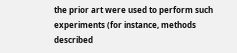the prior art were used to perform such experiments (for instance, methods described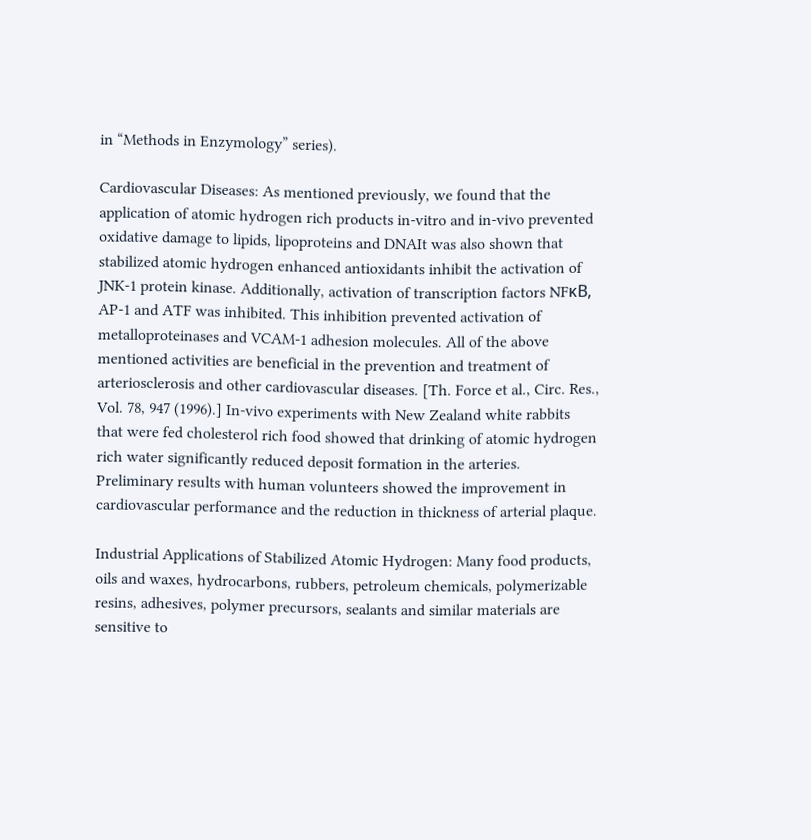in “Methods in Enzymology” series).

Cardiovascular Diseases: As mentioned previously, we found that the application of atomic hydrogen rich products in-vitro and in-vivo prevented oxidative damage to lipids, lipoproteins and DNAIt was also shown that stabilized atomic hydrogen enhanced antioxidants inhibit the activation of JNK-1 protein kinase. Additionally, activation of transcription factors NFκB, AP-1 and ATF was inhibited. This inhibition prevented activation of metalloproteinases and VCAM-1 adhesion molecules. All of the above mentioned activities are beneficial in the prevention and treatment of arteriosclerosis and other cardiovascular diseases. [Th. Force et al., Circ. Res., Vol. 78, 947 (1996).] In-vivo experiments with New Zealand white rabbits that were fed cholesterol rich food showed that drinking of atomic hydrogen rich water significantly reduced deposit formation in the arteries. Preliminary results with human volunteers showed the improvement in cardiovascular performance and the reduction in thickness of arterial plaque.

Industrial Applications of Stabilized Atomic Hydrogen: Many food products, oils and waxes, hydrocarbons, rubbers, petroleum chemicals, polymerizable resins, adhesives, polymer precursors, sealants and similar materials are sensitive to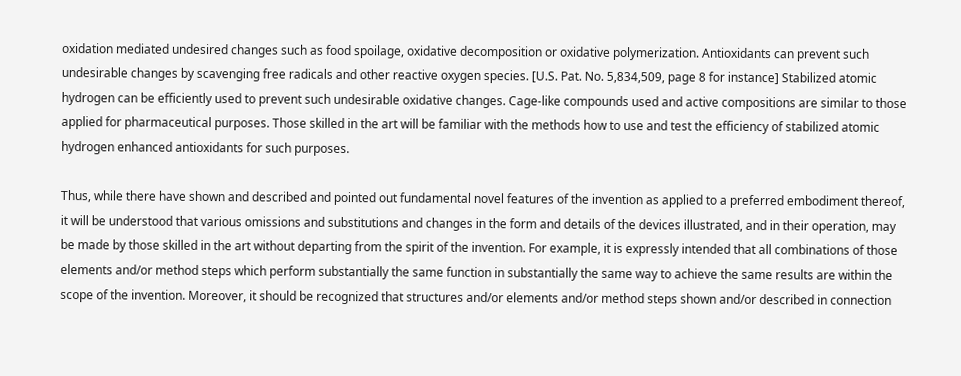oxidation mediated undesired changes such as food spoilage, oxidative decomposition or oxidative polymerization. Antioxidants can prevent such undesirable changes by scavenging free radicals and other reactive oxygen species. [U.S. Pat. No. 5,834,509, page 8 for instance] Stabilized atomic hydrogen can be efficiently used to prevent such undesirable oxidative changes. Cage-like compounds used and active compositions are similar to those applied for pharmaceutical purposes. Those skilled in the art will be familiar with the methods how to use and test the efficiency of stabilized atomic hydrogen enhanced antioxidants for such purposes.

Thus, while there have shown and described and pointed out fundamental novel features of the invention as applied to a preferred embodiment thereof, it will be understood that various omissions and substitutions and changes in the form and details of the devices illustrated, and in their operation, may be made by those skilled in the art without departing from the spirit of the invention. For example, it is expressly intended that all combinations of those elements and/or method steps which perform substantially the same function in substantially the same way to achieve the same results are within the scope of the invention. Moreover, it should be recognized that structures and/or elements and/or method steps shown and/or described in connection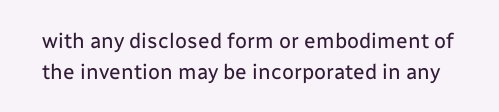with any disclosed form or embodiment of the invention may be incorporated in any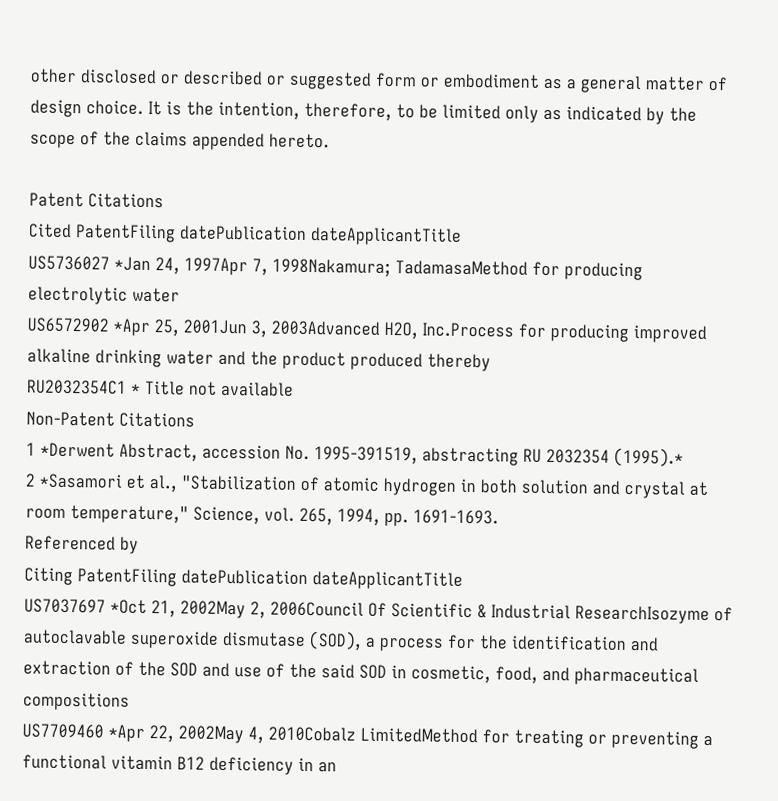other disclosed or described or suggested form or embodiment as a general matter of design choice. It is the intention, therefore, to be limited only as indicated by the scope of the claims appended hereto.

Patent Citations
Cited PatentFiling datePublication dateApplicantTitle
US5736027 *Jan 24, 1997Apr 7, 1998Nakamura; TadamasaMethod for producing electrolytic water
US6572902 *Apr 25, 2001Jun 3, 2003Advanced H2O, Inc.Process for producing improved alkaline drinking water and the product produced thereby
RU2032354C1 * Title not available
Non-Patent Citations
1 *Derwent Abstract, accession No. 1995-391519, abstracting RU 2032354 (1995).*
2 *Sasamori et al., "Stabilization of atomic hydrogen in both solution and crystal at room temperature," Science, vol. 265, 1994, pp. 1691-1693.
Referenced by
Citing PatentFiling datePublication dateApplicantTitle
US7037697 *Oct 21, 2002May 2, 2006Council Of Scientific & Industrial ResearchIsozyme of autoclavable superoxide dismutase (SOD), a process for the identification and extraction of the SOD and use of the said SOD in cosmetic, food, and pharmaceutical compositions
US7709460 *Apr 22, 2002May 4, 2010Cobalz LimitedMethod for treating or preventing a functional vitamin B12 deficiency in an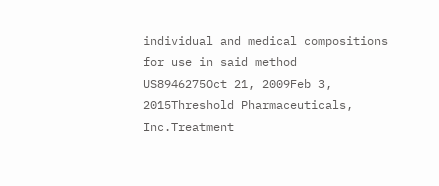individual and medical compositions for use in said method
US8946275Oct 21, 2009Feb 3, 2015Threshold Pharmaceuticals, Inc.Treatment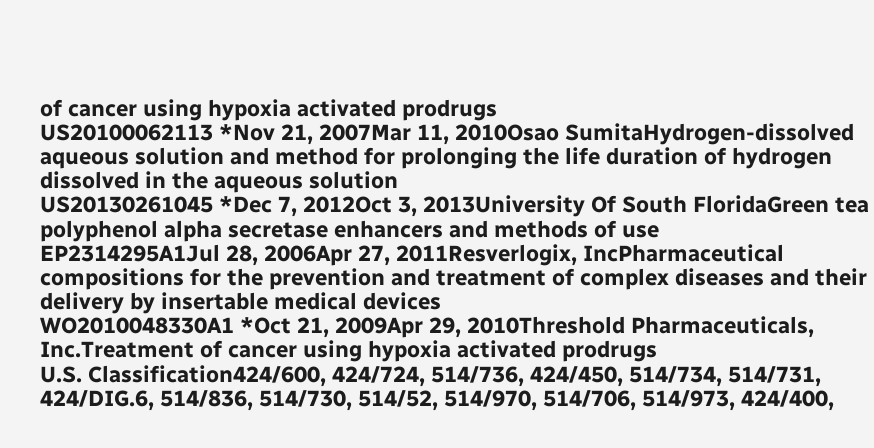of cancer using hypoxia activated prodrugs
US20100062113 *Nov 21, 2007Mar 11, 2010Osao SumitaHydrogen-dissolved aqueous solution and method for prolonging the life duration of hydrogen dissolved in the aqueous solution
US20130261045 *Dec 7, 2012Oct 3, 2013University Of South FloridaGreen tea polyphenol alpha secretase enhancers and methods of use
EP2314295A1Jul 28, 2006Apr 27, 2011Resverlogix, IncPharmaceutical compositions for the prevention and treatment of complex diseases and their delivery by insertable medical devices
WO2010048330A1 *Oct 21, 2009Apr 29, 2010Threshold Pharmaceuticals, Inc.Treatment of cancer using hypoxia activated prodrugs
U.S. Classification424/600, 424/724, 514/736, 424/450, 514/734, 514/731, 424/DIG.6, 514/836, 514/730, 514/52, 514/970, 514/706, 514/973, 424/400,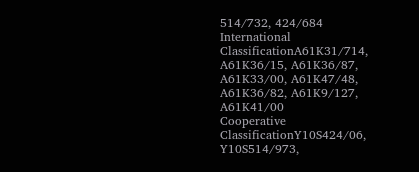514/732, 424/684
International ClassificationA61K31/714, A61K36/15, A61K36/87, A61K33/00, A61K47/48, A61K36/82, A61K9/127, A61K41/00
Cooperative ClassificationY10S424/06, Y10S514/973,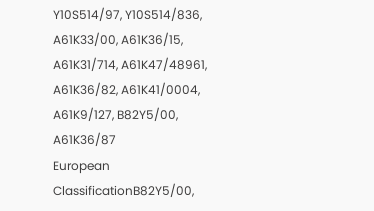Y10S514/97, Y10S514/836, A61K33/00, A61K36/15, A61K31/714, A61K47/48961, A61K36/82, A61K41/0004, A61K9/127, B82Y5/00, A61K36/87
European ClassificationB82Y5/00,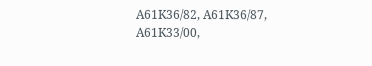A61K36/82, A61K36/87, A61K33/00,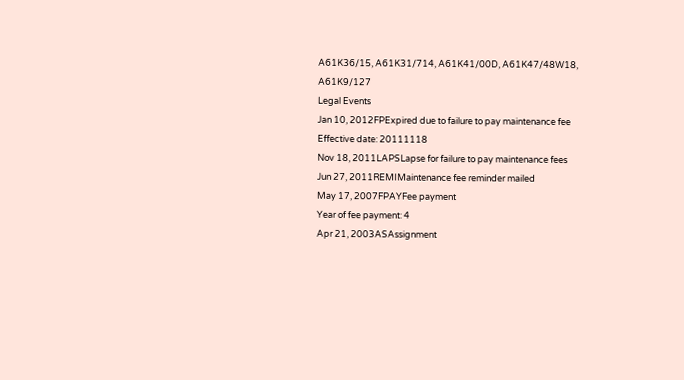A61K36/15, A61K31/714, A61K41/00D, A61K47/48W18, A61K9/127
Legal Events
Jan 10, 2012FPExpired due to failure to pay maintenance fee
Effective date: 20111118
Nov 18, 2011LAPSLapse for failure to pay maintenance fees
Jun 27, 2011REMIMaintenance fee reminder mailed
May 17, 2007FPAYFee payment
Year of fee payment: 4
Apr 21, 2003ASAssignment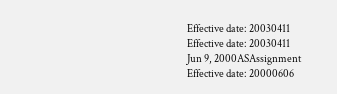Effective date: 20030411
Effective date: 20030411
Jun 9, 2000ASAssignment
Effective date: 20000606